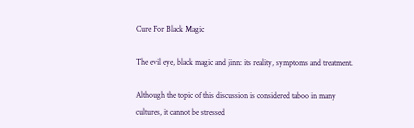Cure For Black Magic

The evil eye, black magic and jinn: its reality, symptoms and treatment.

Although the topic of this discussion is considered taboo in many cultures, it cannot be stressed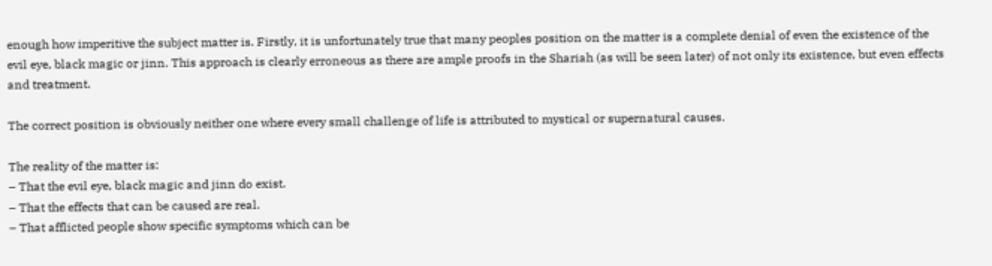enough how imperitive the subject matter is. Firstly, it is unfortunately true that many peoples position on the matter is a complete denial of even the existence of the evil eye, black magic or jinn. This approach is clearly erroneous as there are ample proofs in the Shariah (as will be seen later) of not only its existence, but even effects and treatment.

The correct position is obviously neither one where every small challenge of life is attributed to mystical or supernatural causes.

The reality of the matter is:
– That the evil eye, black magic and jinn do exist.
– That the effects that can be caused are real.
– That afflicted people show specific symptoms which can be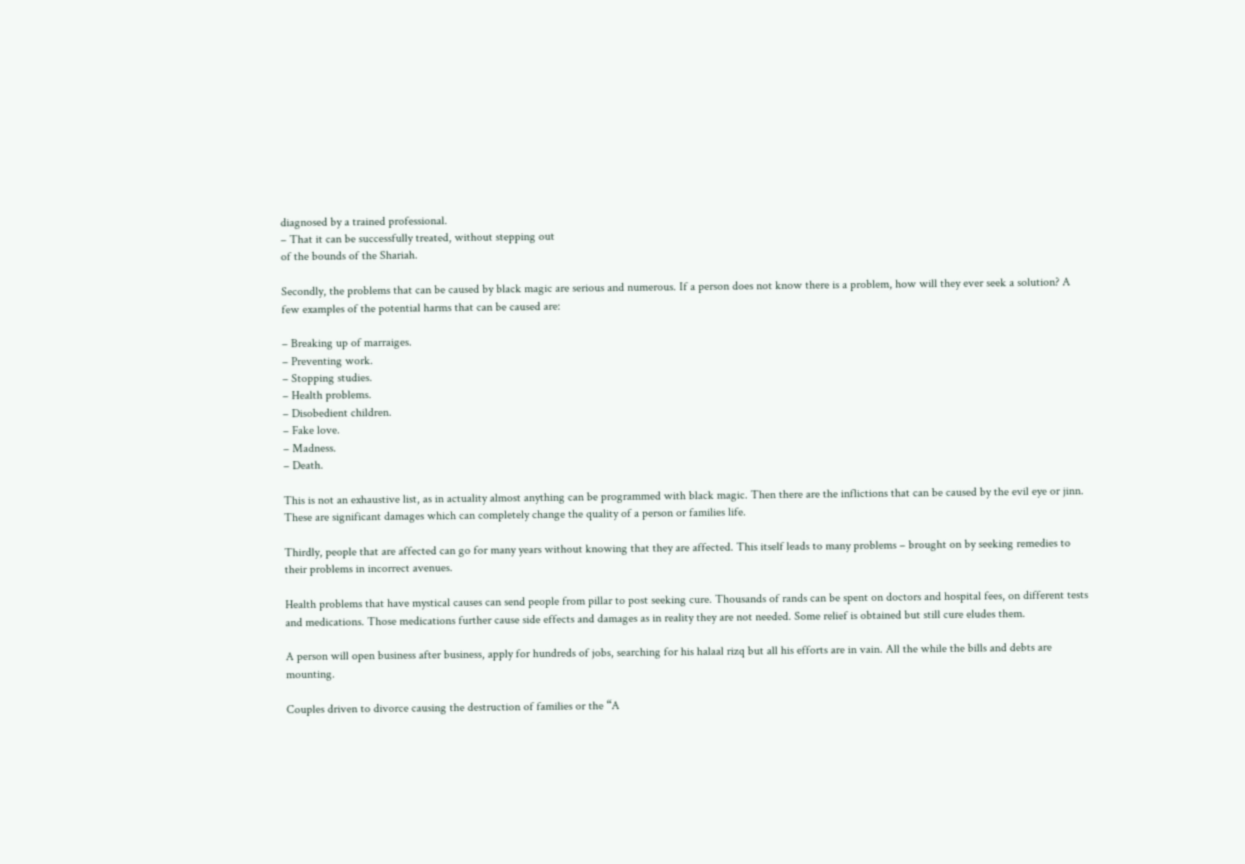diagnosed by a trained professional.
– That it can be successfully treated, without stepping out
of the bounds of the Shariah.

Secondly, the problems that can be caused by black magic are serious and numerous. If a person does not know there is a problem, how will they ever seek a solution? A few examples of the potential harms that can be caused are:

– Breaking up of marraiges.
– Preventing work.
– Stopping studies.
– Health problems.
– Disobedient children.
– Fake love.
– Madness.
– Death.

This is not an exhaustive list, as in actuality almost anything can be programmed with black magic. Then there are the inflictions that can be caused by the evil eye or jinn. These are significant damages which can completely change the quality of a person or families life.

Thirdly, people that are affected can go for many years without knowing that they are affected. This itself leads to many problems – brought on by seeking remedies to their problems in incorrect avenues.

Health problems that have mystical causes can send people from pillar to post seeking cure. Thousands of rands can be spent on doctors and hospital fees, on different tests and medications. Those medications further cause side effects and damages as in reality they are not needed. Some relief is obtained but still cure eludes them.

A person will open business after business, apply for hundreds of jobs, searching for his halaal rizq but all his efforts are in vain. All the while the bills and debts are mounting.

Couples driven to divorce causing the destruction of families or the “A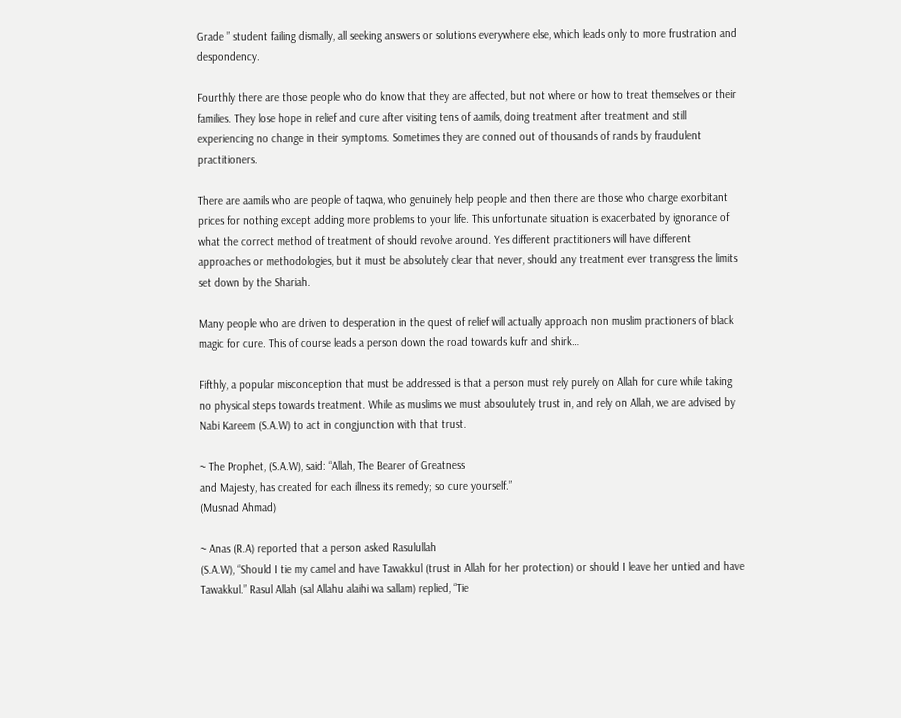Grade ” student failing dismally, all seeking answers or solutions everywhere else, which leads only to more frustration and despondency.

Fourthly there are those people who do know that they are affected, but not where or how to treat themselves or their families. They lose hope in relief and cure after visiting tens of aamils, doing treatment after treatment and still experiencing no change in their symptoms. Sometimes they are conned out of thousands of rands by fraudulent practitioners.

There are aamils who are people of taqwa, who genuinely help people and then there are those who charge exorbitant prices for nothing except adding more problems to your life. This unfortunate situation is exacerbated by ignorance of what the correct method of treatment of should revolve around. Yes different practitioners will have different approaches or methodologies, but it must be absolutely clear that never, should any treatment ever transgress the limits set down by the Shariah.

Many people who are driven to desperation in the quest of relief will actually approach non muslim practioners of black magic for cure. This of course leads a person down the road towards kufr and shirk…

Fifthly, a popular misconception that must be addressed is that a person must rely purely on Allah for cure while taking no physical steps towards treatment. While as muslims we must absoulutely trust in, and rely on Allah, we are advised by Nabi Kareem (S.A.W) to act in congjunction with that trust.

~ The Prophet, (S.A.W), said: “Allah, The Bearer of Greatness
and Majesty, has created for each illness its remedy; so cure yourself.”
(Musnad Ahmad)

~ Anas (R.A) reported that a person asked Rasulullah
(S.A.W), “Should I tie my camel and have Tawakkul (trust in Allah for her protection) or should I leave her untied and have Tawakkul.” Rasul Allah (sal Allahu alaihi wa sallam) replied, “Tie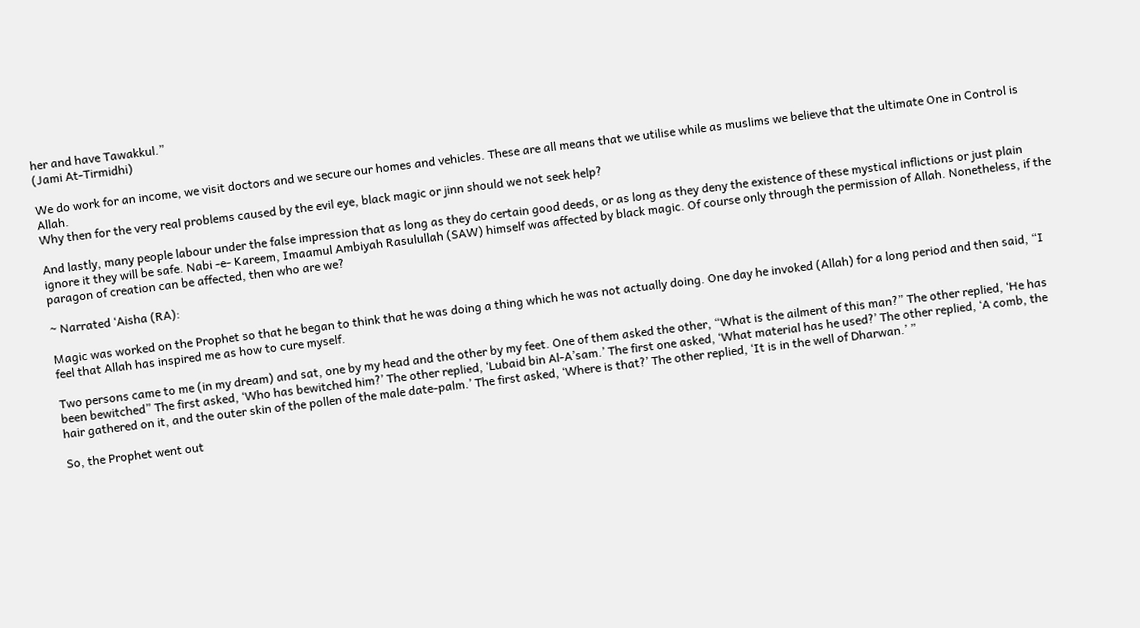her and have Tawakkul.”
(Jami At-Tirmidhi)

We do work for an income, we visit doctors and we secure our homes and vehicles. These are all means that we utilise while as muslims we believe that the ultimate One in Control is Allah.
Why then for the very real problems caused by the evil eye, black magic or jinn should we not seek help?

And lastly, many people labour under the false impression that as long as they do certain good deeds, or as long as they deny the existence of these mystical inflictions or just plain ignore it they will be safe. Nabi -e- Kareem, Imaamul Ambiyah Rasulullah (SAW) himself was affected by black magic. Of course only through the permission of Allah. Nonetheless, if the paragon of creation can be affected, then who are we?

~ Narrated ‘Aisha (RA):

Magic was worked on the Prophet so that he began to think that he was doing a thing which he was not actually doing. One day he invoked (Allah) for a long period and then said, “I feel that Allah has inspired me as how to cure myself.

Two persons came to me (in my dream) and sat, one by my head and the other by my feet. One of them asked the other, “What is the ailment of this man?” The other replied, ‘He has been bewitched” The first asked, ‘Who has bewitched him?’ The other replied, ‘Lubaid bin Al-A’sam.’ The first one asked, ‘What material has he used?’ The other replied, ‘A comb, the hair gathered on it, and the outer skin of the pollen of the male date-palm.’ The first asked, ‘Where is that?’ The other replied, ‘It is in the well of Dharwan.’ ”

So, the Prophet went out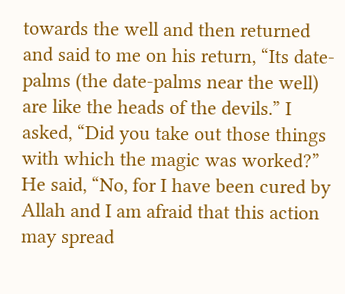towards the well and then returned and said to me on his return, “Its date-palms (the date-palms near the well) are like the heads of the devils.” I asked, “Did you take out those things with which the magic was worked?” He said, “No, for I have been cured by Allah and I am afraid that this action may spread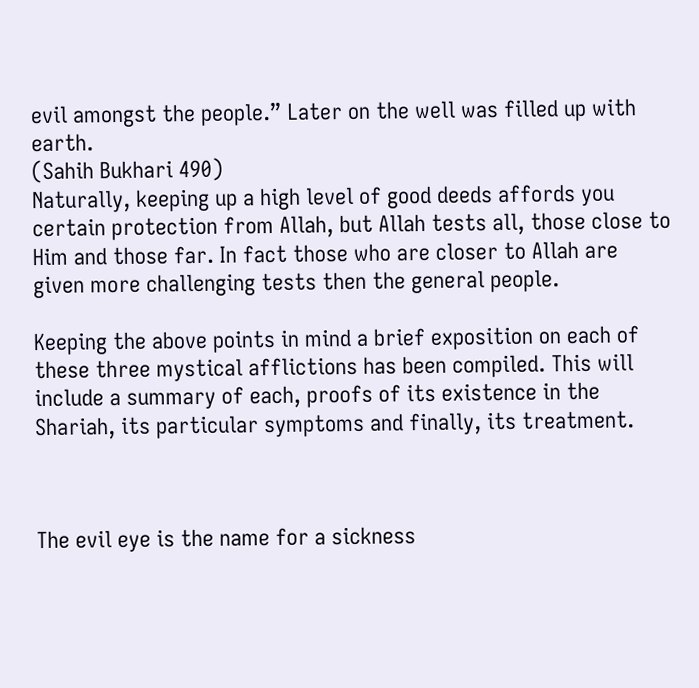evil amongst the people.” Later on the well was filled up with earth.
(Sahih Bukhari 490)
Naturally, keeping up a high level of good deeds affords you certain protection from Allah, but Allah tests all, those close to Him and those far. In fact those who are closer to Allah are given more challenging tests then the general people.

Keeping the above points in mind a brief exposition on each of these three mystical afflictions has been compiled. This will include a summary of each, proofs of its existence in the Shariah, its particular symptoms and finally, its treatment.



The evil eye is the name for a sickness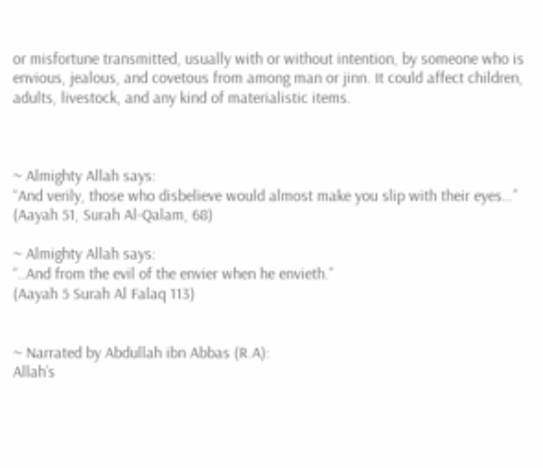or misfortune transmitted, usually with or without intention, by someone who is envious, jealous, and covetous from among man or jinn. It could affect children, adults, livestock, and any kind of materialistic items.



~ Almighty Allah says:
“And verily, those who disbelieve would almost make you slip with their eyes…”
(Aayah 51, Surah Al-Qalam, 68)

~ Almighty Allah says:
“..And from the evil of the envier when he envieth.”
(Aayah 5 Surah Al Falaq 113)


~ Narrated by Abdullah ibn Abbas (R.A):
Allah’s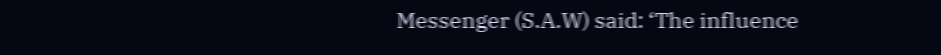Messenger (S.A.W) said: ‘The influence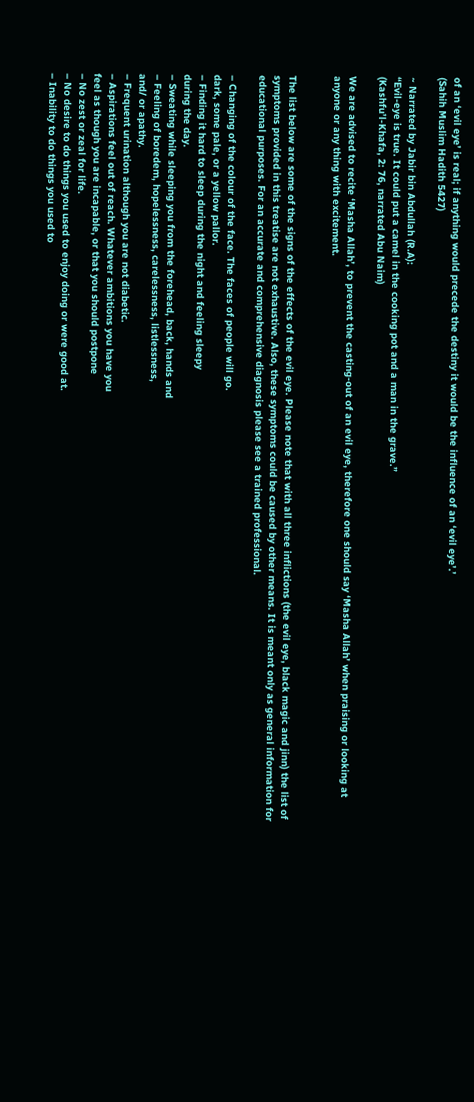of an ‘evil eye’ is real; if anything would precede the destiny it would be the influence of an ‘evil eye’.’
(Sahih Muslim Hadith 5427)

~ Narrated by Jabir bin Abdullah (R.A):
“Evil-eye is true. It could put a camel in the cooking pot and a man in the grave.”
(Kashfu’l-Khafa, 2: 76, narrated Abu Naim)

We are advised to recite ‘Masha Allah’, to prevent the casting-out of an evil eye, therefore one should say ‘Masha Allah’ when praising or looking at anyone or any thing with excitement.


The list below are some of the signs of the effects of the evil eye. Please note that with all three inflictions (the evil eye, black magic and jinn) the list of symptoms provided in this treatise are not exhaustive. Also, these symptoms could be caused by other means. It is meant only as general information for educational purposes. For an accurate and comprehensive diagnosis please see a trained professional.

– Changing of the colour of the face. The faces of people will go.
dark, some pale, or a yellow pallor.
– Finding it hard to sleep during the night and feeling sleepy
during the day.
– Sweating while sleeping you from the forehead, back, hands and
– Feeling of boredem, hopelessness, carelessness, listlessness,
and/ or apathy.
– Frequent urination although you are not diabetic.
– Aspirations feel out of reach. Whatever ambitions you have you
feel as though you are incapable, or that you should postpone
– No zest or zeal for life.
– No desire to do things you used to enjoy doing or were good at.
– Inability to do things you used to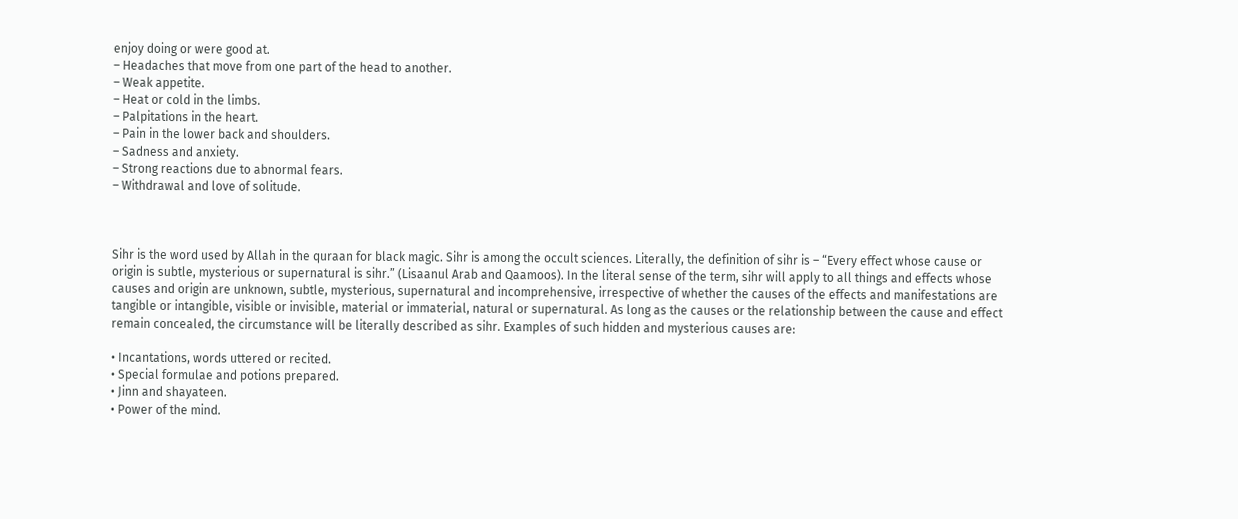enjoy doing or were good at.
– Headaches that move from one part of the head to another.
– Weak appetite.
– Heat or cold in the limbs.
– Palpitations in the heart.
– Pain in the lower back and shoulders.
– Sadness and anxiety.
– Strong reactions due to abnormal fears.
– Withdrawal and love of solitude.



Sihr is the word used by Allah in the quraan for black magic. Sihr is among the occult sciences. Literally, the definition of sihr is – “Every effect whose cause or origin is subtle, mysterious or supernatural is sihr.” (Lisaanul Arab and Qaamoos). In the literal sense of the term, sihr will apply to all things and effects whose causes and origin are unknown, subtle, mysterious, supernatural and incomprehensive, irrespective of whether the causes of the effects and manifestations are tangible or intangible, visible or invisible, material or immaterial, natural or supernatural. As long as the causes or the relationship between the cause and effect remain concealed, the circumstance will be literally described as sihr. Examples of such hidden and mysterious causes are:

• Incantations, words uttered or recited.
• Special formulae and potions prepared.
• Jinn and shayateen.
• Power of the mind.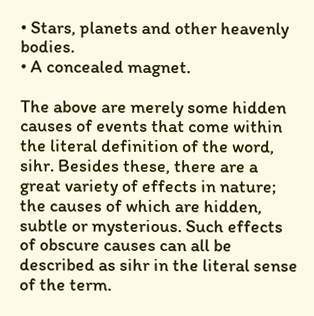• Stars, planets and other heavenly bodies.
• A concealed magnet.

The above are merely some hidden causes of events that come within the literal definition of the word, sihr. Besides these, there are a great variety of effects in nature; the causes of which are hidden, subtle or mysterious. Such effects of obscure causes can all be described as sihr in the literal sense of the term.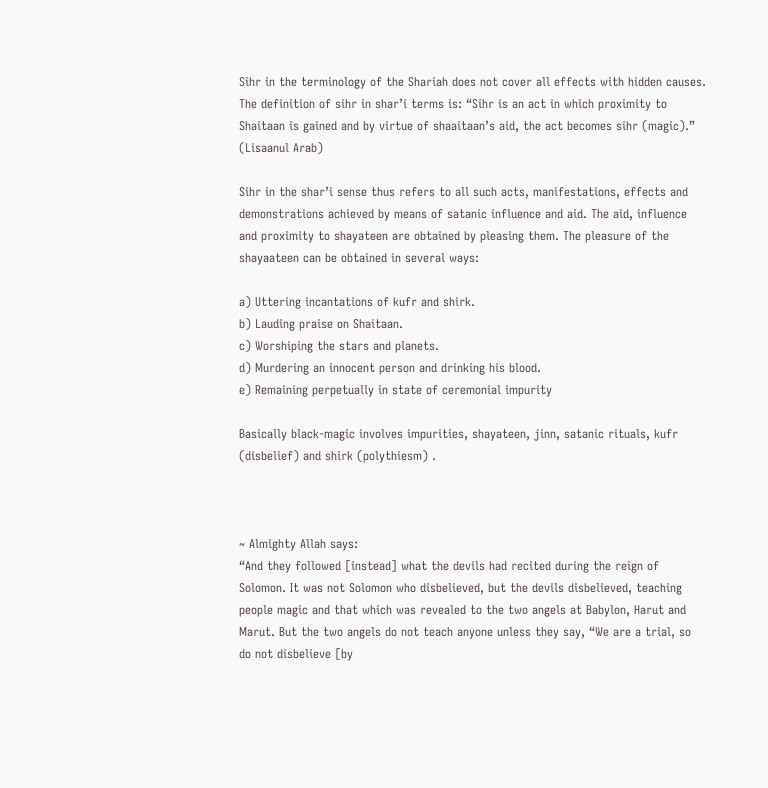Sihr in the terminology of the Shariah does not cover all effects with hidden causes. The definition of sihr in shar’i terms is: “Sihr is an act in which proximity to Shaitaan is gained and by virtue of shaaitaan’s aid, the act becomes sihr (magic).” (Lisaanul Arab)

Sihr in the shar’i sense thus refers to all such acts, manifestations, effects and demonstrations achieved by means of satanic influence and aid. The aid, influence and proximity to shayateen are obtained by pleasing them. The pleasure of the shayaateen can be obtained in several ways:

a) Uttering incantations of kufr and shirk.
b) Lauding praise on Shaitaan.
c) Worshiping the stars and planets.
d) Murdering an innocent person and drinking his blood.
e) Remaining perpetually in state of ceremonial impurity

Basically black-magic involves impurities, shayateen, jinn, satanic rituals, kufr (disbelief) and shirk (polythiesm) .



~ Almighty Allah says:
“And they followed [instead] what the devils had recited during the reign of Solomon. It was not Solomon who disbelieved, but the devils disbelieved, teaching people magic and that which was revealed to the two angels at Babylon, Harut and Marut. But the two angels do not teach anyone unless they say, “We are a trial, so do not disbelieve [by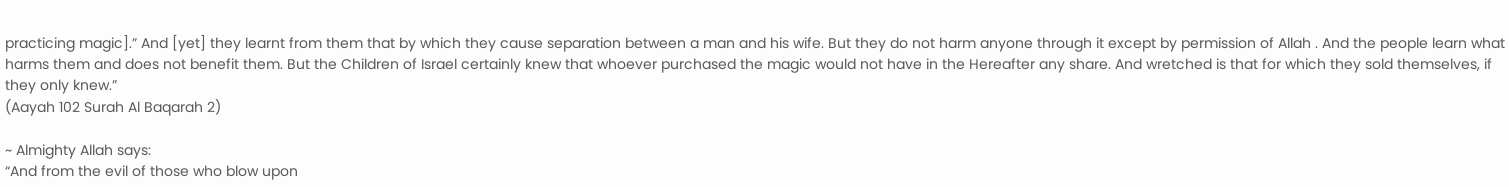practicing magic].” And [yet] they learnt from them that by which they cause separation between a man and his wife. But they do not harm anyone through it except by permission of Allah . And the people learn what harms them and does not benefit them. But the Children of Israel certainly knew that whoever purchased the magic would not have in the Hereafter any share. And wretched is that for which they sold themselves, if they only knew.”
(Aayah 102 Surah Al Baqarah 2)

~ Almighty Allah says:
“And from the evil of those who blow upon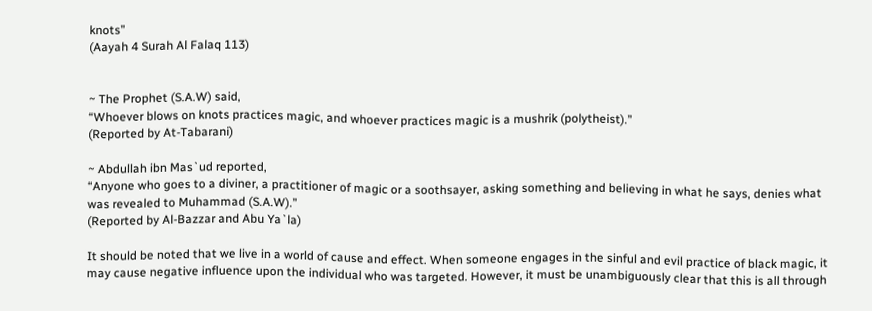knots”
(Aayah 4 Surah Al Falaq 113)


~ The Prophet (S.A.W) said,
“Whoever blows on knots practices magic, and whoever practices magic is a mushrik (polytheist).”
(Reported by At-Tabarani)

~ Abdullah ibn Mas`ud reported,
“Anyone who goes to a diviner, a practitioner of magic or a soothsayer, asking something and believing in what he says, denies what was revealed to Muhammad (S.A.W).”
(Reported by Al-Bazzar and Abu Ya`la)

It should be noted that we live in a world of cause and effect. When someone engages in the sinful and evil practice of black magic, it may cause negative influence upon the individual who was targeted. However, it must be unambiguously clear that this is all through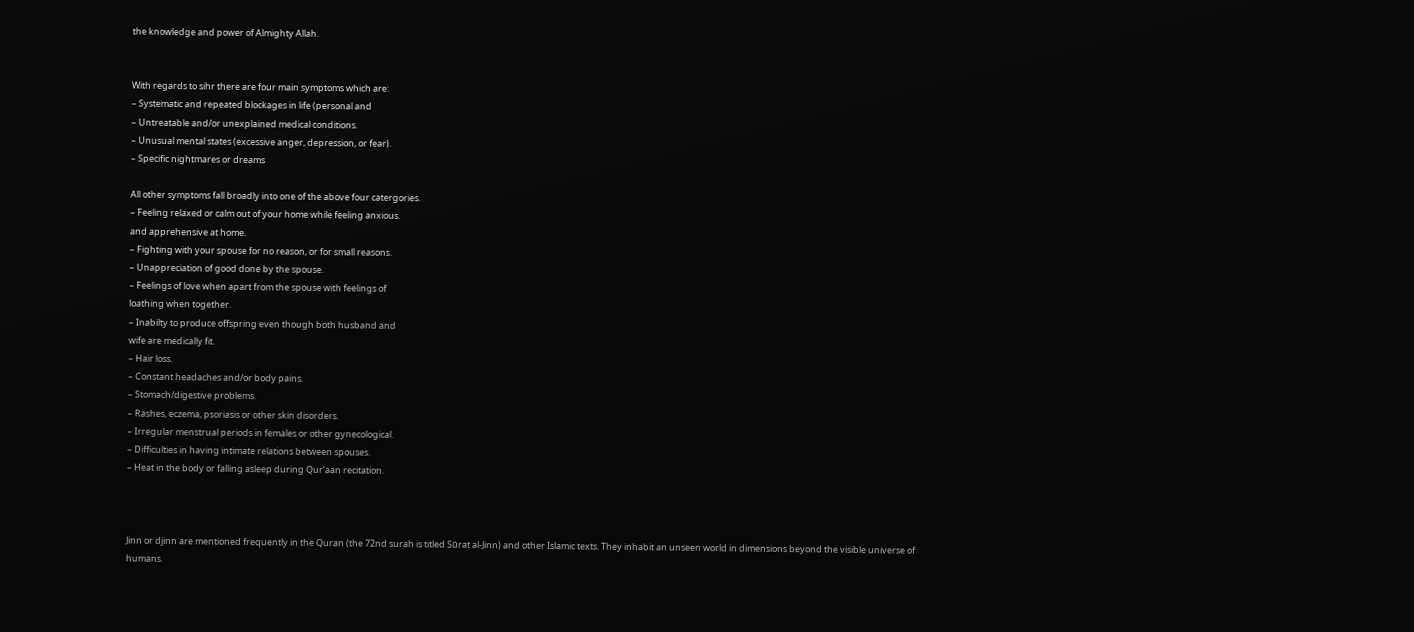the knowledge and power of Almighty Allah.


With regards to sihr there are four main symptoms which are:
– Systematic and repeated blockages in life (personal and
– Untreatable and/or unexplained medical conditions.
– Unusual mental states (excessive anger, depression, or fear).
– Specific nightmares or dreams

All other symptoms fall broadly into one of the above four catergories.
– Feeling relaxed or calm out of your home while feeling anxious.
and apprehensive at home.
– Fighting with your spouse for no reason, or for small reasons.
– Unappreciation of good done by the spouse.
– Feelings of love when apart from the spouse with feelings of
loathing when together.
– Inabilty to produce offspring even though both husband and
wife are medically fit.
– Hair loss.
– Constant headaches and/or body pains.
– Stomach/digestive problems.
– Rashes, eczema, psoriasis or other skin disorders.
– Irregular menstrual periods in females or other gynecological.
– Difficulties in having intimate relations between spouses.
– Heat in the body or falling asleep during Qur’aan recitation.



Jinn or djinn are mentioned frequently in the Quran (the 72nd surah is titled Sūrat al-Jinn) and other Islamic texts. They inhabit an unseen world in dimensions beyond the visible universe of humans.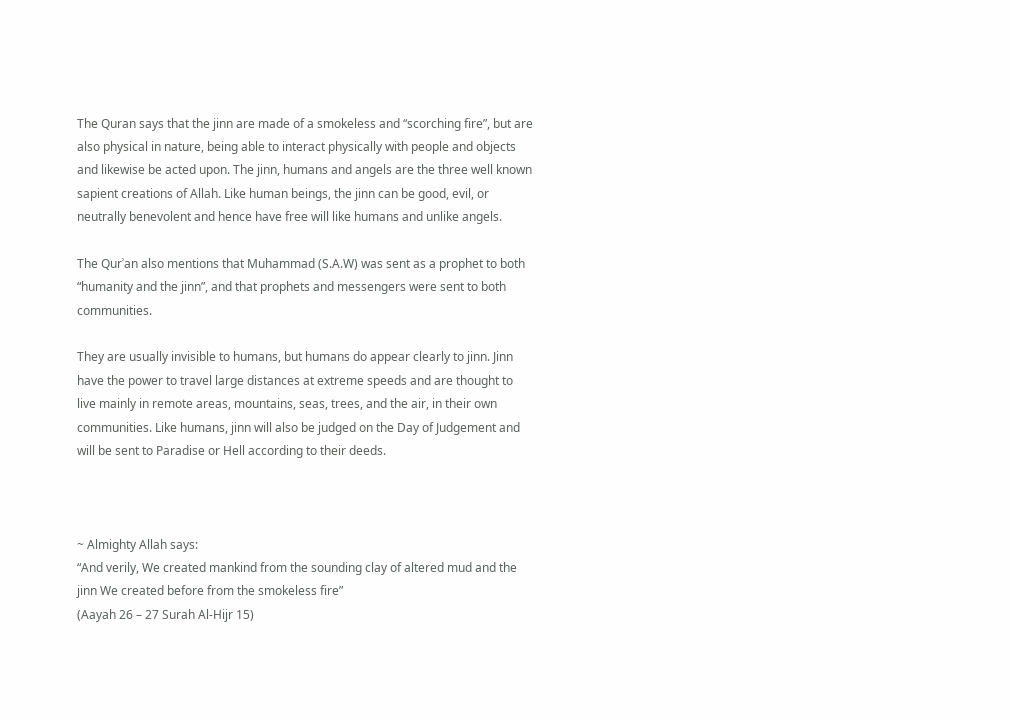The Quran says that the jinn are made of a smokeless and “scorching fire”, but are also physical in nature, being able to interact physically with people and objects and likewise be acted upon. The jinn, humans and angels are the three well known sapient creations of Allah. Like human beings, the jinn can be good, evil, or neutrally benevolent and hence have free will like humans and unlike angels.

The Qurʾan also mentions that Muhammad (S.A.W) was sent as a prophet to both “humanity and the jinn”, and that prophets and messengers were sent to both communities.

They are usually invisible to humans, but humans do appear clearly to jinn. Jinn have the power to travel large distances at extreme speeds and are thought to live mainly in remote areas, mountains, seas, trees, and the air, in their own communities. Like humans, jinn will also be judged on the Day of Judgement and will be sent to Paradise or Hell according to their deeds.



~ Almighty Allah says:
“And verily, We created mankind from the sounding clay of altered mud and the jinn We created before from the smokeless fire”
(Aayah 26 – 27 Surah Al-Hijr 15)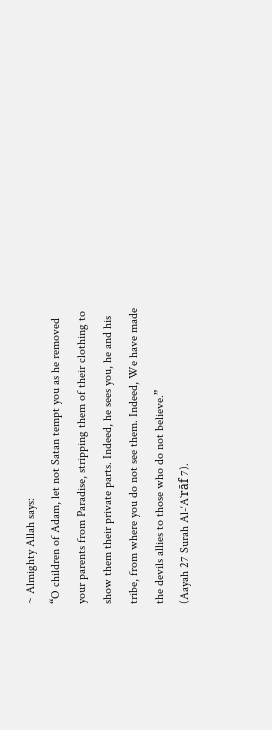~ Almighty Allah says:
“O children of Adam, let not Satan tempt you as he removed your parents from Paradise, stripping them of their clothing to show them their private parts. Indeed, he sees you, he and his tribe, from where you do not see them. Indeed, We have made the devils allies to those who do not believe.”
(Aayah 27 Surah Al-‘A`rāf 7).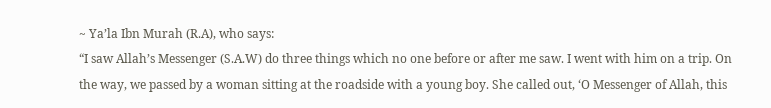~ Ya’la Ibn Murah (R.A), who says:
“I saw Allah’s Messenger (S.A.W) do three things which no one before or after me saw. I went with him on a trip. On the way, we passed by a woman sitting at the roadside with a young boy. She called out, ‘O Messenger of Allah, this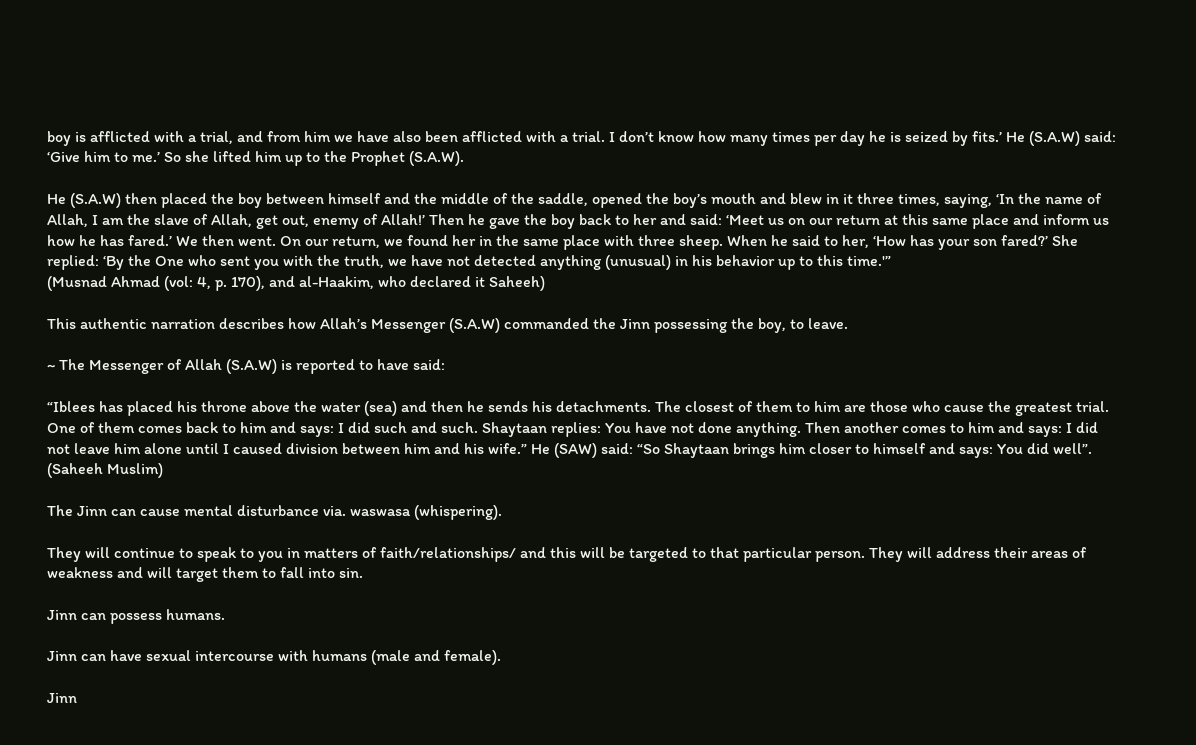boy is afflicted with a trial, and from him we have also been afflicted with a trial. I don’t know how many times per day he is seized by fits.’ He (S.A.W) said: ‘Give him to me.’ So she lifted him up to the Prophet (S.A.W).

He (S.A.W) then placed the boy between himself and the middle of the saddle, opened the boy’s mouth and blew in it three times, saying, ‘In the name of Allah, I am the slave of Allah, get out, enemy of Allah!’ Then he gave the boy back to her and said: ‘Meet us on our return at this same place and inform us how he has fared.’ We then went. On our return, we found her in the same place with three sheep. When he said to her, ‘How has your son fared?’ She replied: ‘By the One who sent you with the truth, we have not detected anything (unusual) in his behavior up to this time.'”
(Musnad Ahmad (vol: 4, p. 170), and al-Haakim, who declared it Saheeh)

This authentic narration describes how Allah’s Messenger (S.A.W) commanded the Jinn possessing the boy, to leave.

~ The Messenger of Allah (S.A.W) is reported to have said:

“Iblees has placed his throne above the water (sea) and then he sends his detachments. The closest of them to him are those who cause the greatest trial. One of them comes back to him and says: I did such and such. Shaytaan replies: You have not done anything. Then another comes to him and says: I did not leave him alone until I caused division between him and his wife.” He (SAW) said: “So Shaytaan brings him closer to himself and says: You did well”.
(Saheeh Muslim)

The Jinn can cause mental disturbance via. waswasa (whispering).

They will continue to speak to you in matters of faith/relationships/ and this will be targeted to that particular person. They will address their areas of weakness and will target them to fall into sin.

Jinn can possess humans.

Jinn can have sexual intercourse with humans (male and female).

Jinn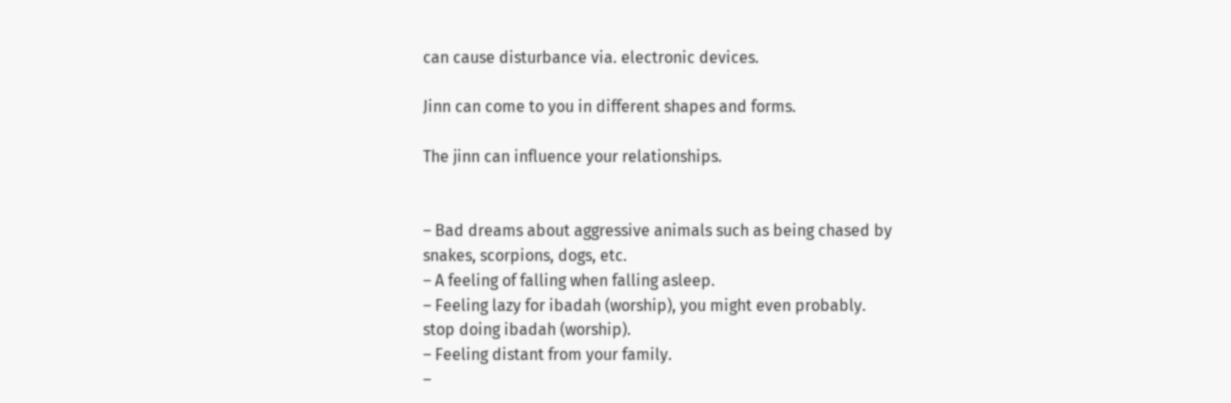can cause disturbance via. electronic devices.

Jinn can come to you in different shapes and forms.

The jinn can influence your relationships.


– Bad dreams about aggressive animals such as being chased by
snakes, scorpions, dogs, etc.
– A feeling of falling when falling asleep.
– Feeling lazy for ibadah (worship), you might even probably.
stop doing ibadah (worship).
– Feeling distant from your family.
–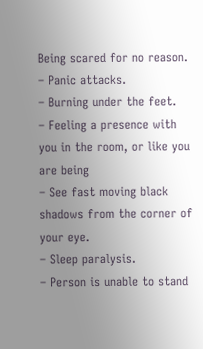Being scared for no reason.
– Panic attacks.
– Burning under the feet.
– Feeling a presence with you in the room, or like you are being
– See fast moving black shadows from the corner of your eye.
– Sleep paralysis.
– Person is unable to stand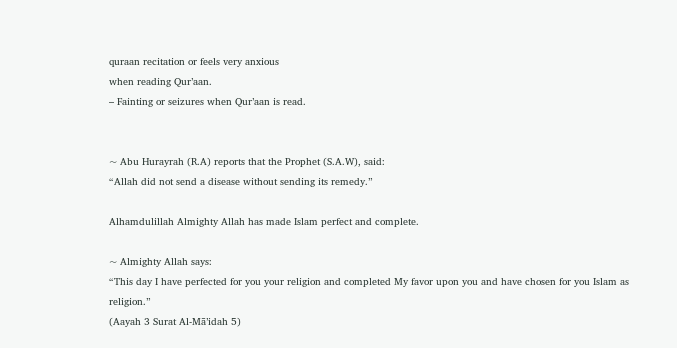quraan recitation or feels very anxious
when reading Qur’aan.
– Fainting or seizures when Qur’aan is read.


~ Abu Hurayrah (R.A) reports that the Prophet (S.A.W), said:
“Allah did not send a disease without sending its remedy.”

Alhamdulillah Almighty Allah has made Islam perfect and complete.

~ Almighty Allah says:
“This day I have perfected for you your religion and completed My favor upon you and have chosen for you Islam as religion.”
(Aayah 3 Surat Al-Mā’idah 5)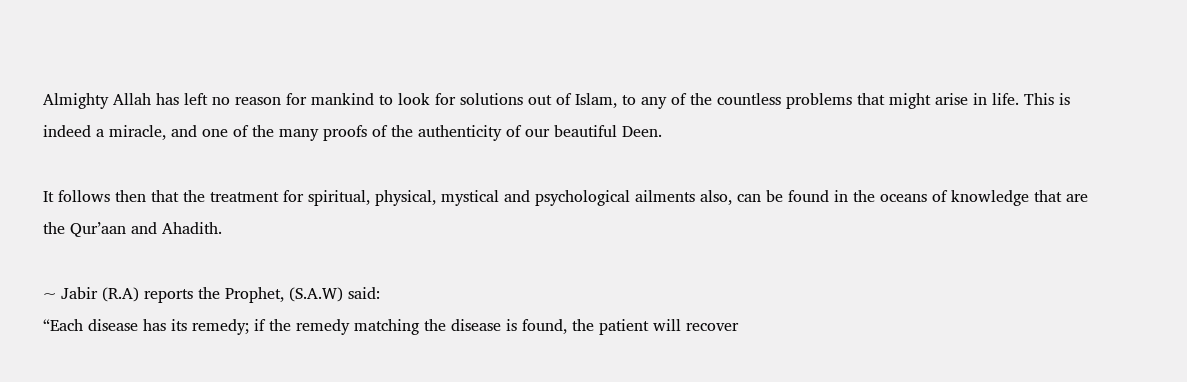Almighty Allah has left no reason for mankind to look for solutions out of Islam, to any of the countless problems that might arise in life. This is indeed a miracle, and one of the many proofs of the authenticity of our beautiful Deen.

It follows then that the treatment for spiritual, physical, mystical and psychological ailments also, can be found in the oceans of knowledge that are the Qur’aan and Ahadith.

~ Jabir (R.A) reports the Prophet, (S.A.W) said:
“Each disease has its remedy; if the remedy matching the disease is found, the patient will recover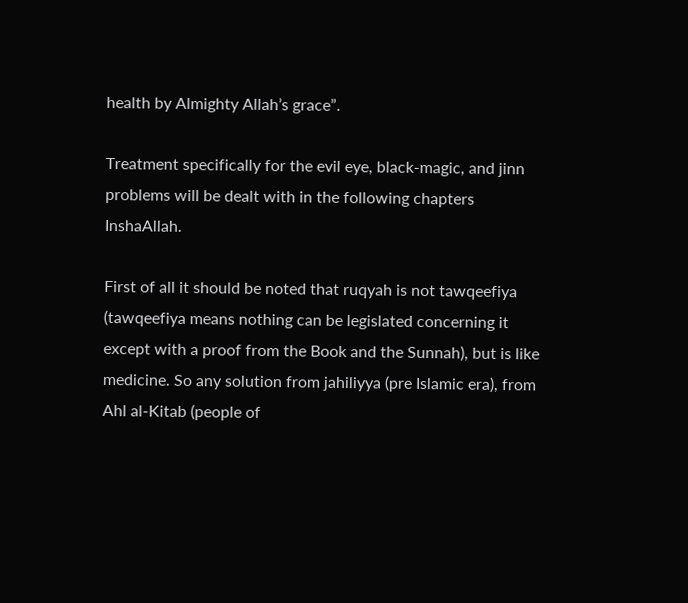health by Almighty Allah’s grace”.

Treatment specifically for the evil eye, black-magic, and jinn problems will be dealt with in the following chapters InshaAllah.

First of all it should be noted that ruqyah is not tawqeefiya (tawqeefiya means nothing can be legislated concerning it except with a proof from the Book and the Sunnah), but is like medicine. So any solution from jahiliyya (pre Islamic era), from Ahl al-Kitab (people of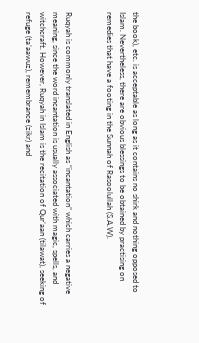the book), etc. is acceptable as long as it contains no shirk and nothing opposed to Islam. Nevertheless, there are obvious blessings to be obtained by practising on remedies that have a footing in the Sunnah of Rasoolullah (S.A.W).


Ruqyah is commonly translated in English as “incantation” which carries a negative meaning, since the word incantation is usually associated with magic, spells, and witchcraft. However, Ruqyah in Islam is the recitation of Qur’aan (tilawat), seeking of refuge (ta’aawuz), remembrance (zikr) and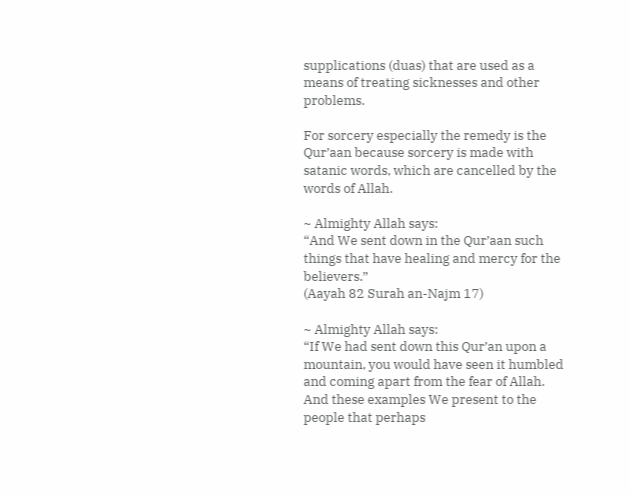supplications (duas) that are used as a means of treating sicknesses and other problems.

For sorcery especially the remedy is the Qur’aan because sorcery is made with satanic words, which are cancelled by the words of Allah.

~ Almighty Allah says:
“And We sent down in the Qur’aan such things that have healing and mercy for the believers.”
(Aayah 82 Surah an-Najm 17)

~ Almighty Allah says:
“If We had sent down this Qur’an upon a mountain, you would have seen it humbled and coming apart from the fear of Allah. And these examples We present to the people that perhaps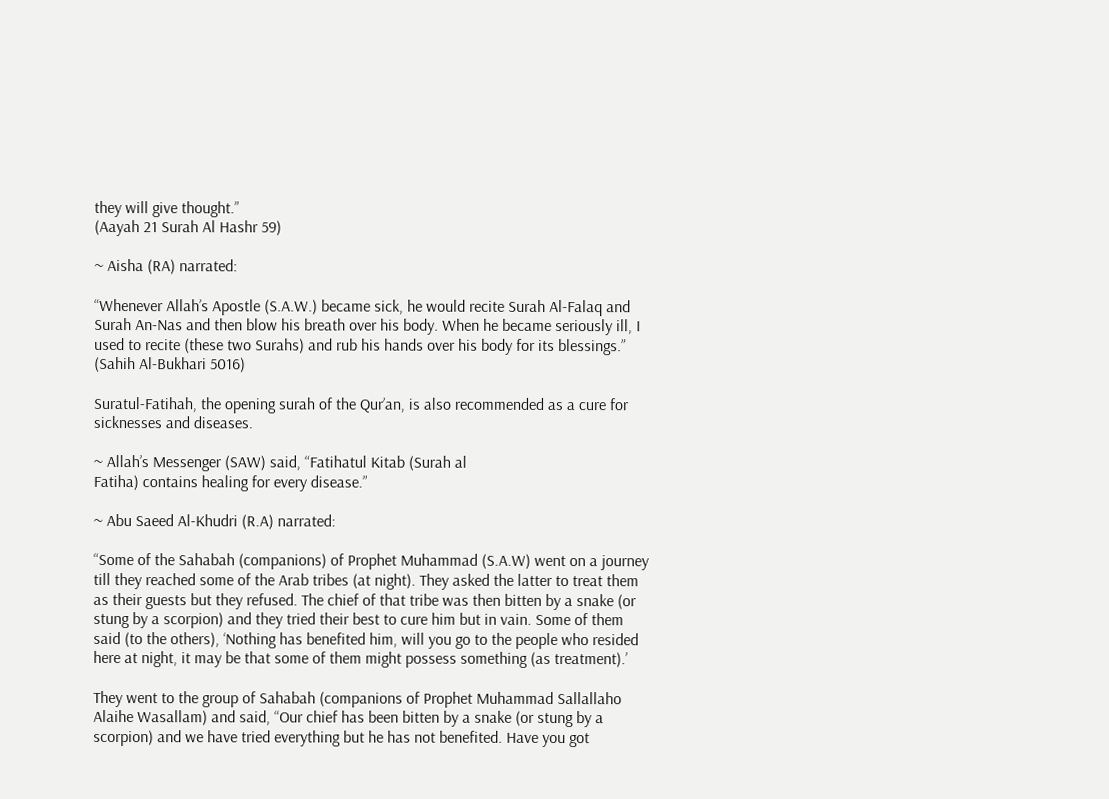they will give thought.”
(Aayah 21 Surah Al Hashr 59)

~ Aisha (RA) narrated:

“Whenever Allah’s Apostle (S.A.W.) became sick, he would recite Surah Al-Falaq and Surah An-Nas and then blow his breath over his body. When he became seriously ill, I used to recite (these two Surahs) and rub his hands over his body for its blessings.”
(Sahih Al-Bukhari 5016)

Suratul-Fatihah, the opening surah of the Qur’an, is also recommended as a cure for sicknesses and diseases.

~ Allah’s Messenger (SAW) said, “Fatihatul Kitab (Surah al
Fatiha) contains healing for every disease.”

~ Abu Saeed Al-Khudri (R.A) narrated:

“Some of the Sahabah (companions) of Prophet Muhammad (S.A.W) went on a journey till they reached some of the Arab tribes (at night). They asked the latter to treat them as their guests but they refused. The chief of that tribe was then bitten by a snake (or stung by a scorpion) and they tried their best to cure him but in vain. Some of them said (to the others), ‘Nothing has benefited him, will you go to the people who resided here at night, it may be that some of them might possess something (as treatment).’

They went to the group of Sahabah (companions of Prophet Muhammad Sallallaho Alaihe Wasallam) and said, “Our chief has been bitten by a snake (or stung by a scorpion) and we have tried everything but he has not benefited. Have you got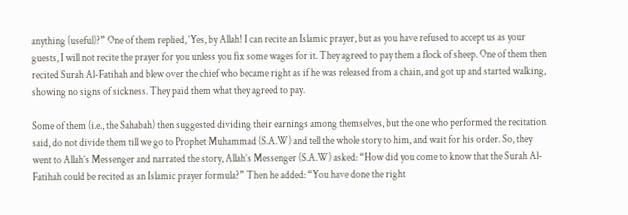anything (useful)?” One of them replied, ‘Yes, by Allah! I can recite an Islamic prayer, but as you have refused to accept us as your guests, I will not recite the prayer for you unless you fix some wages for it. They agreed to pay them a flock of sheep. One of them then recited Surah Al-Fatihah and blew over the chief who became right as if he was released from a chain, and got up and started walking, showing no signs of sickness. They paid them what they agreed to pay.

Some of them (i.e., the Sahabah) then suggested dividing their earnings among themselves, but the one who performed the recitation said, do not divide them till we go to Prophet Muhammad (S.A.W) and tell the whole story to him, and wait for his order. So, they went to Allah’s Messenger and narrated the story, Allah’s Messenger (S.A.W) asked: “How did you come to know that the Surah Al-Fatihah could be recited as an Islamic prayer formula?” Then he added: “You have done the right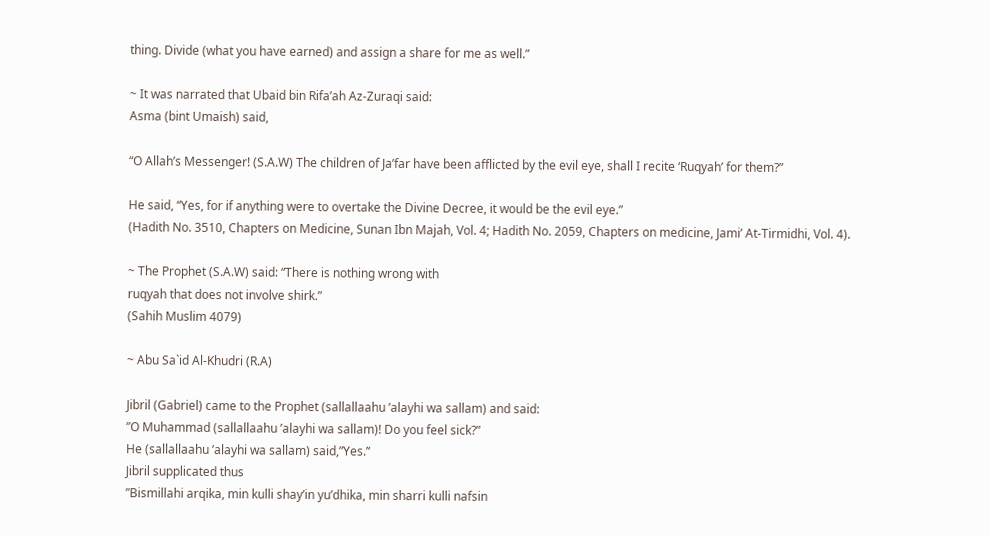thing. Divide (what you have earned) and assign a share for me as well.”

~ It was narrated that Ubaid bin Rifa’ah Az-Zuraqi said:
Asma (bint Umaish) said,

“O Allah’s Messenger! (S.A.W) The children of Ja’far have been afflicted by the evil eye, shall I recite ‘Ruqyah’ for them?”

He said, “Yes, for if anything were to overtake the Divine Decree, it would be the evil eye.”
(Hadith No. 3510, Chapters on Medicine, Sunan Ibn Majah, Vol. 4; Hadith No. 2059, Chapters on medicine, Jami’ At-Tirmidhi, Vol. 4).

~ The Prophet (S.A.W) said: “There is nothing wrong with
ruqyah that does not involve shirk.”
(Sahih Muslim 4079)

~ Abu Sa`id Al-Khudri (R.A)

Jibril (Gabriel) came to the Prophet (sallallaahu ’alayhi wa sallam) and said:
”O Muhammad (sallallaahu ’alayhi wa sallam)! Do you feel sick?”
He (sallallaahu ’alayhi wa sallam) said,”Yes.’‘
Jibril supplicated thus
”Bismillahi arqika, min kulli shay’in yu’dhika, min sharri kulli nafsin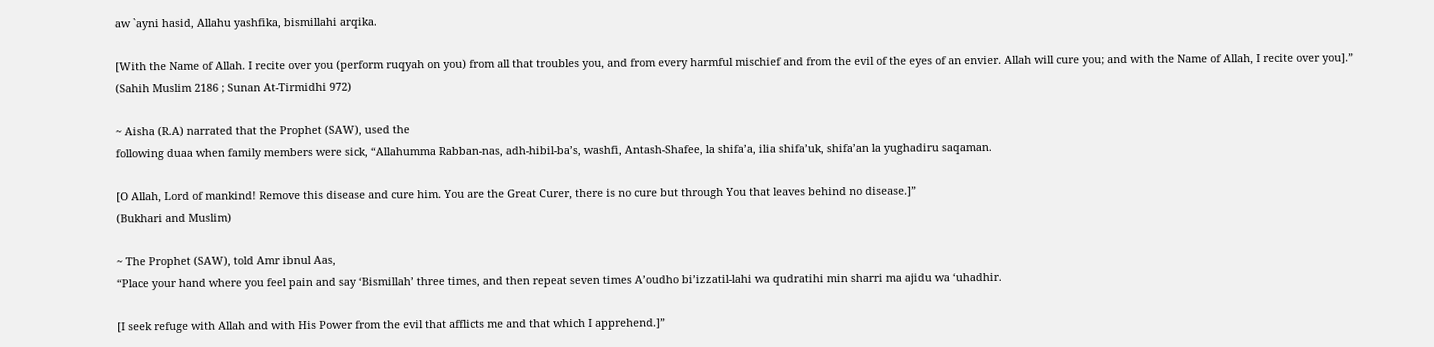aw `ayni hasid, Allahu yashfika, bismillahi arqika.

[With the Name of Allah. I recite over you (perform ruqyah on you) from all that troubles you, and from every harmful mischief and from the evil of the eyes of an envier. Allah will cure you; and with the Name of Allah, I recite over you].”
(Sahih Muslim 2186 ; Sunan At-Tirmidhi 972)

~ Aisha (R.A) narrated that the Prophet (SAW), used the
following duaa when family members were sick, “Allahumma Rabban-nas, adh-hibil-ba’s, washfi, Antash-Shafee, la shifa’a, ilia shifa’uk, shifa’an la yughadiru saqaman.

[O Allah, Lord of mankind! Remove this disease and cure him. You are the Great Curer, there is no cure but through You that leaves behind no disease.]”
(Bukhari and Muslim)

~ The Prophet (SAW), told Amr ibnul Aas,
“Place your hand where you feel pain and say ‘Bismillah’ three times, and then repeat seven times A’oudho bi’izzatil-lahi wa qudratihi min sharri ma ajidu wa ‘uhadhir.

[I seek refuge with Allah and with His Power from the evil that afflicts me and that which I apprehend.]”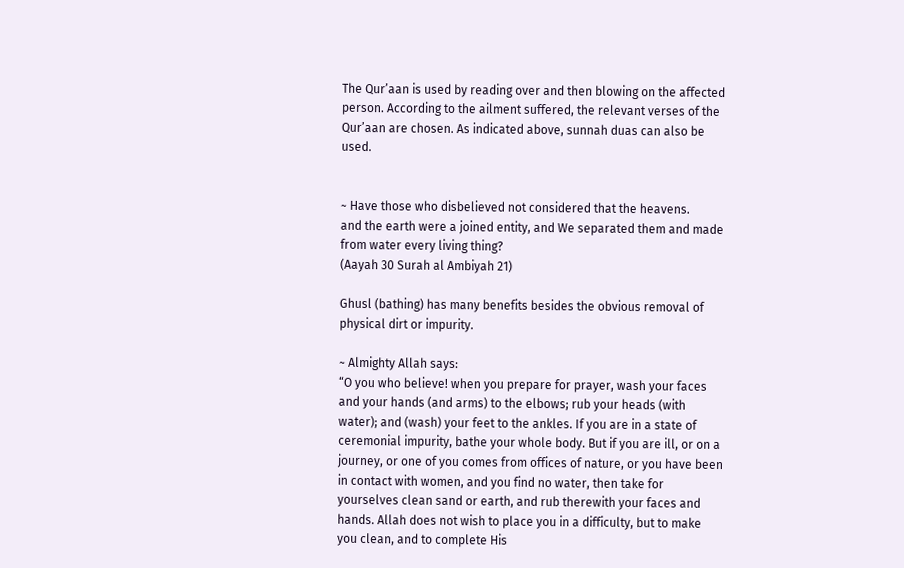The Qur’aan is used by reading over and then blowing on the affected person. According to the ailment suffered, the relevant verses of the Qur’aan are chosen. As indicated above, sunnah duas can also be used.


~ Have those who disbelieved not considered that the heavens.
and the earth were a joined entity, and We separated them and made from water every living thing?
(Aayah 30 Surah al Ambiyah 21)

Ghusl (bathing) has many benefits besides the obvious removal of physical dirt or impurity.

~ Almighty Allah says:
“O you who believe! when you prepare for prayer, wash your faces and your hands (and arms) to the elbows; rub your heads (with water); and (wash) your feet to the ankles. If you are in a state of ceremonial impurity, bathe your whole body. But if you are ill, or on a journey, or one of you comes from offices of nature, or you have been in contact with women, and you find no water, then take for yourselves clean sand or earth, and rub therewith your faces and hands. Allah does not wish to place you in a difficulty, but to make you clean, and to complete His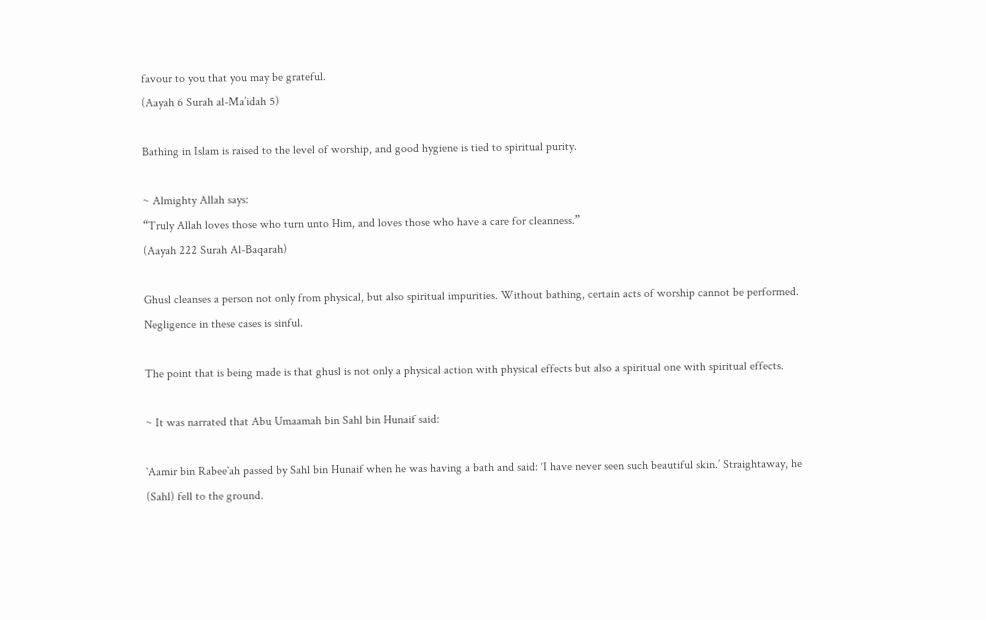favour to you that you may be grateful.
(Aayah 6 Surah al-Ma’idah 5)

Bathing in Islam is raised to the level of worship, and good hygiene is tied to spiritual purity.

~ Almighty Allah says:
“Truly Allah loves those who turn unto Him, and loves those who have a care for cleanness.”
(Aayah 222 Surah Al-Baqarah)

Ghusl cleanses a person not only from physical, but also spiritual impurities. Without bathing, certain acts of worship cannot be performed. Negligence in these cases is sinful.

The point that is being made is that ghusl is not only a physical action with physical effects but also a spiritual one with spiritual effects.

~ It was narrated that Abu Umaamah bin Sahl bin Hunaif said:

`Aamir bin Rabee`ah passed by Sahl bin Hunaif when he was having a bath and said: ‘I have never seen such beautiful skin.’ Straightaway, he (Sahl) fell to the ground.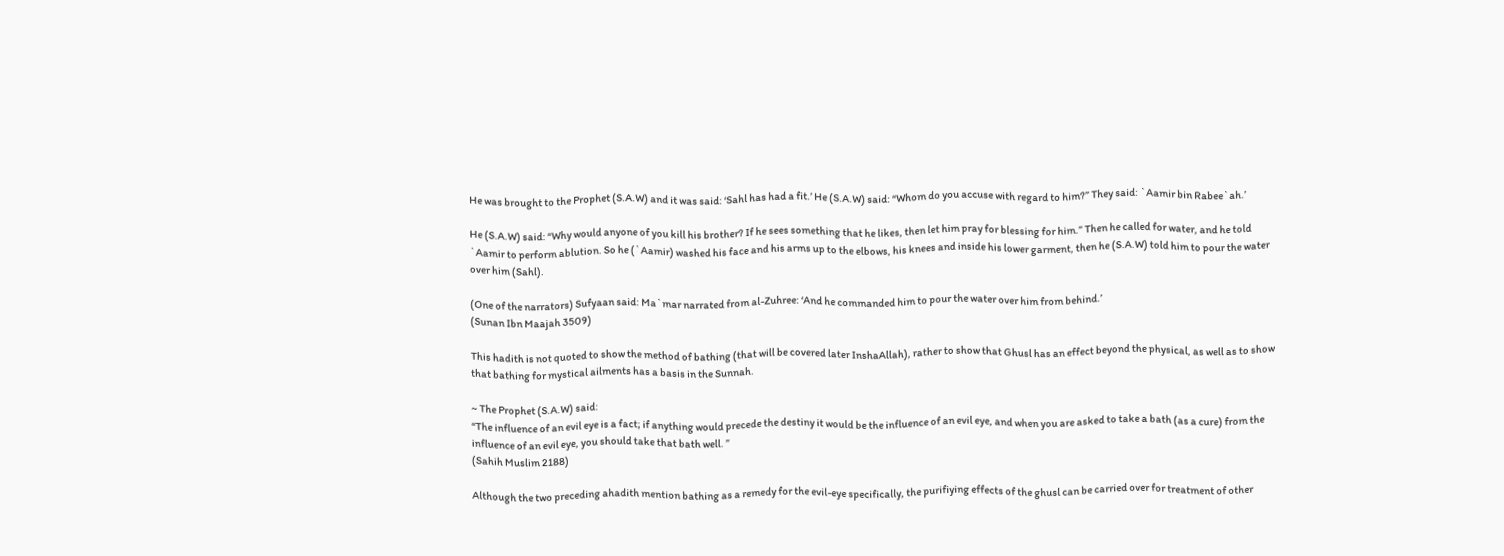He was brought to the Prophet (S.A.W) and it was said: ‘Sahl has had a fit.’ He (S.A.W) said: “Whom do you accuse with regard to him?” They said: `Aamir bin Rabee`ah.’

He (S.A.W) said: “Why would anyone of you kill his brother? If he sees something that he likes, then let him pray for blessing for him.” Then he called for water, and he told `Aamir to perform ablution. So he (`Aamir) washed his face and his arms up to the elbows, his knees and inside his lower garment, then he (S.A.W) told him to pour the water over him (Sahl).

(One of the narrators) Sufyaan said: Ma`mar narrated from al-Zuhree: ‘And he commanded him to pour the water over him from behind.’
(Sunan Ibn Maajah 3509)

This hadith is not quoted to show the method of bathing (that will be covered later InshaAllah), rather to show that Ghusl has an effect beyond the physical, as well as to show that bathing for mystical ailments has a basis in the Sunnah.

~ The Prophet (S.A.W) said:
“The influence of an evil eye is a fact; if anything would precede the destiny it would be the influence of an evil eye, and when you are asked to take a bath (as a cure) from the influence of an evil eye, you should take that bath well. ”
(Sahih Muslim 2188)

Although the two preceding ahadith mention bathing as a remedy for the evil-eye specifically, the purifiying effects of the ghusl can be carried over for treatment of other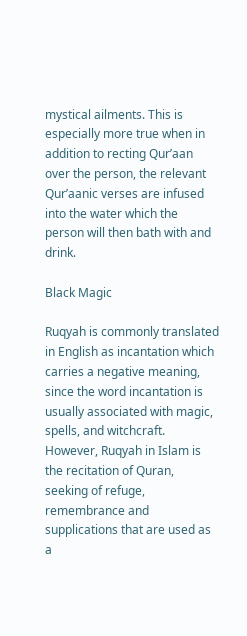mystical ailments. This is especially more true when in addition to recting Qur’aan over the person, the relevant Qur’aanic verses are infused into the water which the person will then bath with and drink.

Black Magic

Ruqyah is commonly translated in English as incantation which carries a negative meaning, since the word incantation is usually associated with magic, spells, and witchcraft. However, Ruqyah in Islam is the recitation of Quran, seeking of refuge, remembrance and supplications that are used as a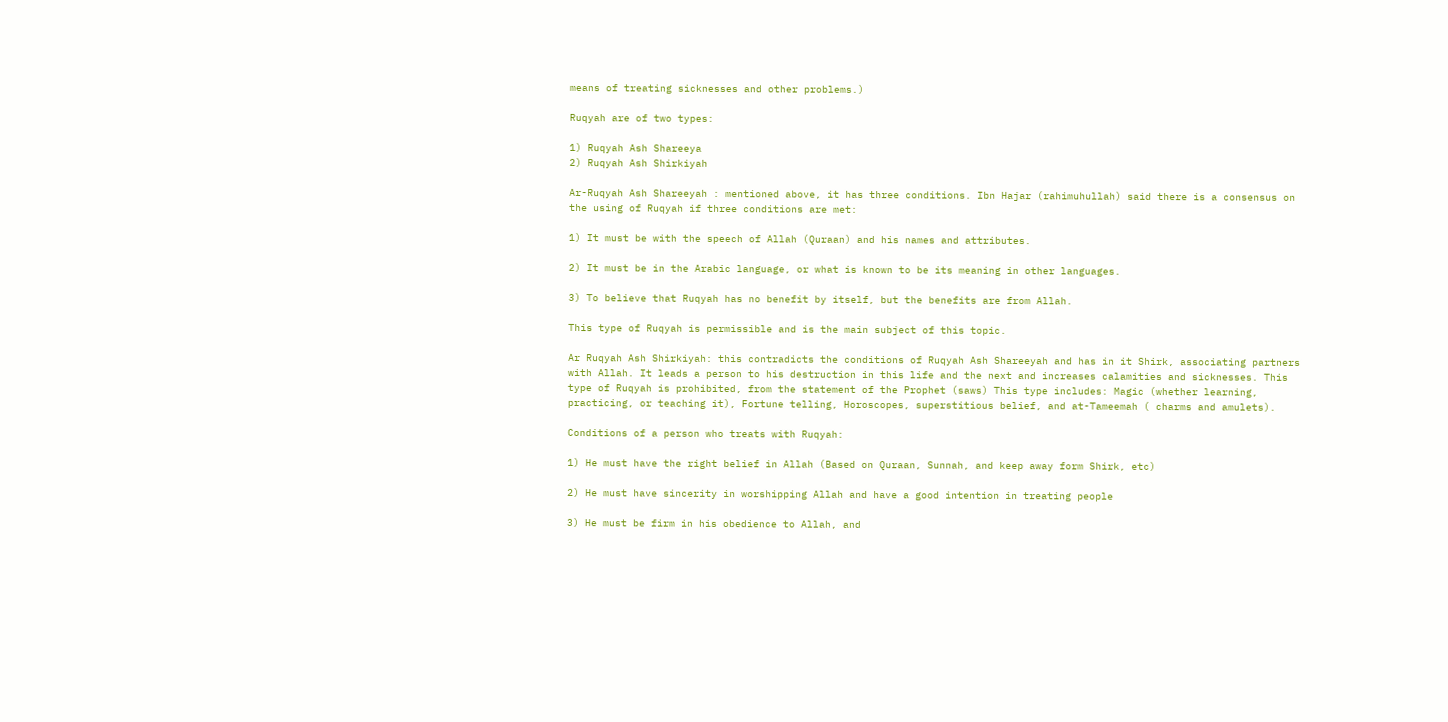means of treating sicknesses and other problems.)

Ruqyah are of two types:

1) Ruqyah Ash Shareeya
2) Ruqyah Ash Shirkiyah

Ar-Ruqyah Ash Shareeyah : mentioned above, it has three conditions. Ibn Hajar (rahimuhullah) said there is a consensus on the using of Ruqyah if three conditions are met:

1) It must be with the speech of Allah (Quraan) and his names and attributes.

2) It must be in the Arabic language, or what is known to be its meaning in other languages.

3) To believe that Ruqyah has no benefit by itself, but the benefits are from Allah.

This type of Ruqyah is permissible and is the main subject of this topic.

Ar Ruqyah Ash Shirkiyah: this contradicts the conditions of Ruqyah Ash Shareeyah and has in it Shirk, associating partners with Allah. It leads a person to his destruction in this life and the next and increases calamities and sicknesses. This type of Ruqyah is prohibited, from the statement of the Prophet (saws) This type includes: Magic (whether learning, practicing, or teaching it), Fortune telling, Horoscopes, superstitious belief, and at-Tameemah ( charms and amulets).

Conditions of a person who treats with Ruqyah:

1) He must have the right belief in Allah (Based on Quraan, Sunnah, and keep away form Shirk, etc)

2) He must have sincerity in worshipping Allah and have a good intention in treating people

3) He must be firm in his obedience to Allah, and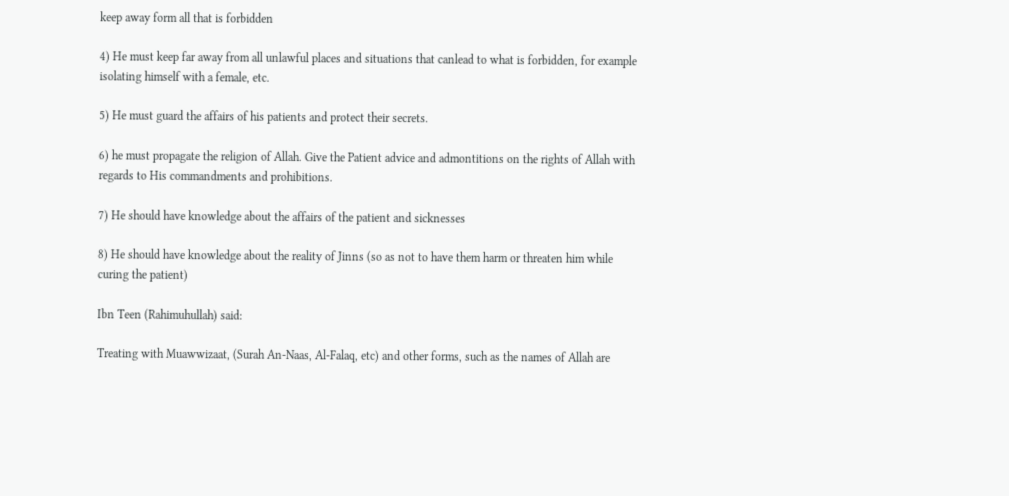keep away form all that is forbidden

4) He must keep far away from all unlawful places and situations that canlead to what is forbidden, for example isolating himself with a female, etc.

5) He must guard the affairs of his patients and protect their secrets.

6) he must propagate the religion of Allah. Give the Patient advice and admontitions on the rights of Allah with regards to His commandments and prohibitions.

7) He should have knowledge about the affairs of the patient and sicknesses

8) He should have knowledge about the reality of Jinns (so as not to have them harm or threaten him while curing the patient)

Ibn Teen (Rahimuhullah) said:

Treating with Muawwizaat, (Surah An-Naas, Al-Falaq, etc) and other forms, such as the names of Allah are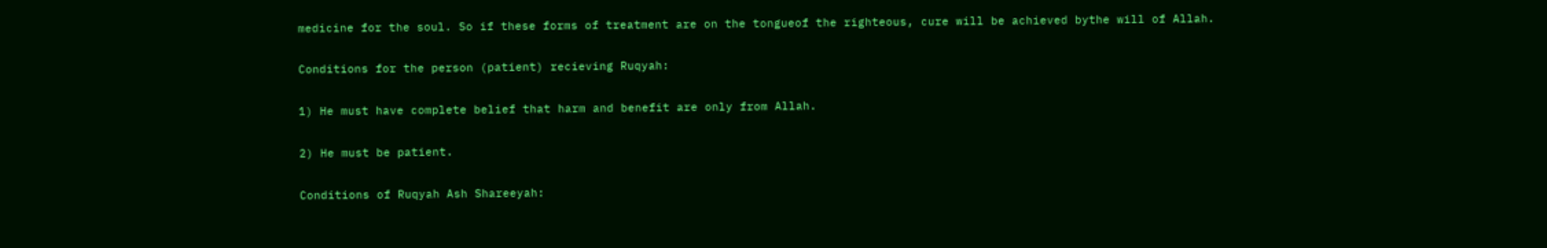medicine for the soul. So if these forms of treatment are on the tongueof the righteous, cure will be achieved bythe will of Allah.

Conditions for the person (patient) recieving Ruqyah:

1) He must have complete belief that harm and benefit are only from Allah.

2) He must be patient.

Conditions of Ruqyah Ash Shareeyah: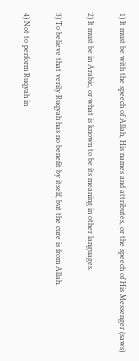1) It must be with the speech of Allah, His names and attributes, or the speech of His Messenger (saws)

2) It must be in Arabic, or what is known to be its meaning in other languages.

3) To believe that verily Ruqyah has no benefit by itself, but the cure is from Allah.

4) Not to perform Ruqyah in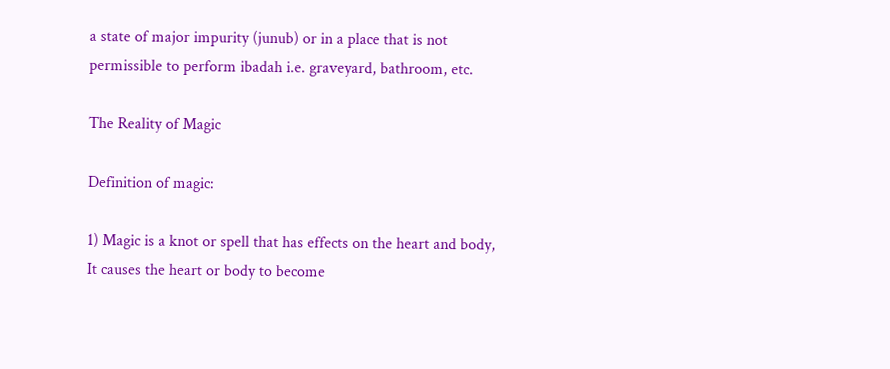a state of major impurity (junub) or in a place that is not permissible to perform ibadah i.e. graveyard, bathroom, etc.

The Reality of Magic

Definition of magic:

1) Magic is a knot or spell that has effects on the heart and body, It causes the heart or body to become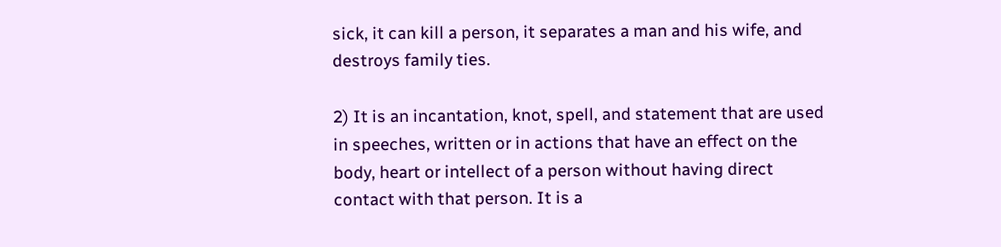sick, it can kill a person, it separates a man and his wife, and destroys family ties.

2) It is an incantation, knot, spell, and statement that are used in speeches, written or in actions that have an effect on the body, heart or intellect of a person without having direct contact with that person. It is a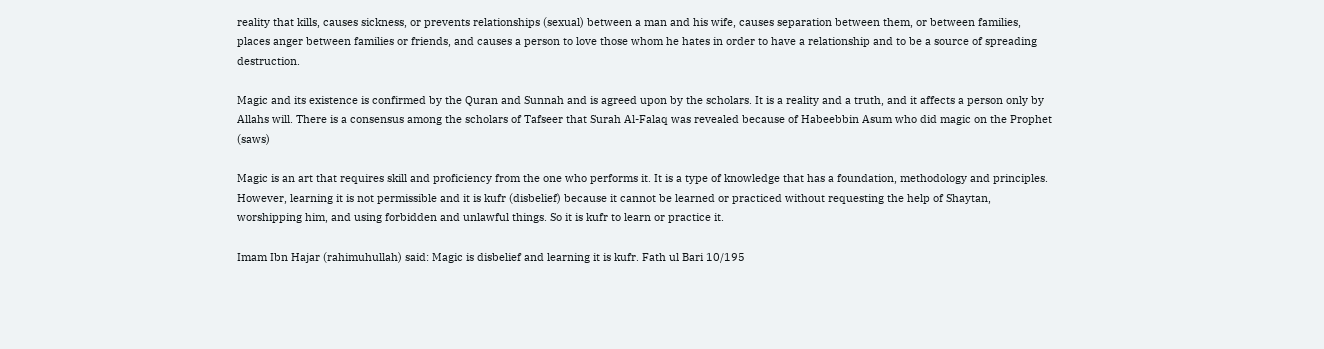reality that kills, causes sickness, or prevents relationships (sexual) between a man and his wife, causes separation between them, or between families, places anger between families or friends, and causes a person to love those whom he hates in order to have a relationship and to be a source of spreading destruction.

Magic and its existence is confirmed by the Quran and Sunnah and is agreed upon by the scholars. It is a reality and a truth, and it affects a person only by Allahs will. There is a consensus among the scholars of Tafseer that Surah Al-Falaq was revealed because of Habeebbin Asum who did magic on the Prophet (saws)

Magic is an art that requires skill and proficiency from the one who performs it. It is a type of knowledge that has a foundation, methodology and principles. However, learning it is not permissible and it is kufr (disbelief) because it cannot be learned or practiced without requesting the help of Shaytan, worshipping him, and using forbidden and unlawful things. So it is kufr to learn or practice it.

Imam Ibn Hajar (rahimuhullah) said: Magic is disbelief and learning it is kufr. Fath ul Bari 10/195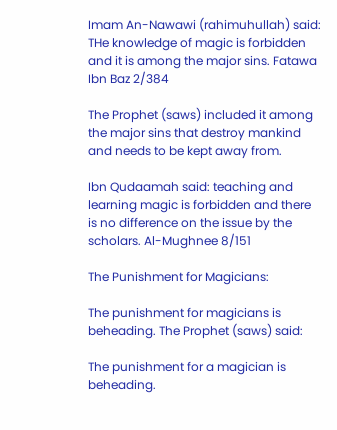Imam An-Nawawi (rahimuhullah) said: THe knowledge of magic is forbidden and it is among the major sins. Fatawa Ibn Baz 2/384

The Prophet (saws) included it among the major sins that destroy mankind and needs to be kept away from.

Ibn Qudaamah said: teaching and learning magic is forbidden and there is no difference on the issue by the scholars. Al-Mughnee 8/151

The Punishment for Magicians:

The punishment for magicians is beheading. The Prophet (saws) said:

The punishment for a magician is beheading.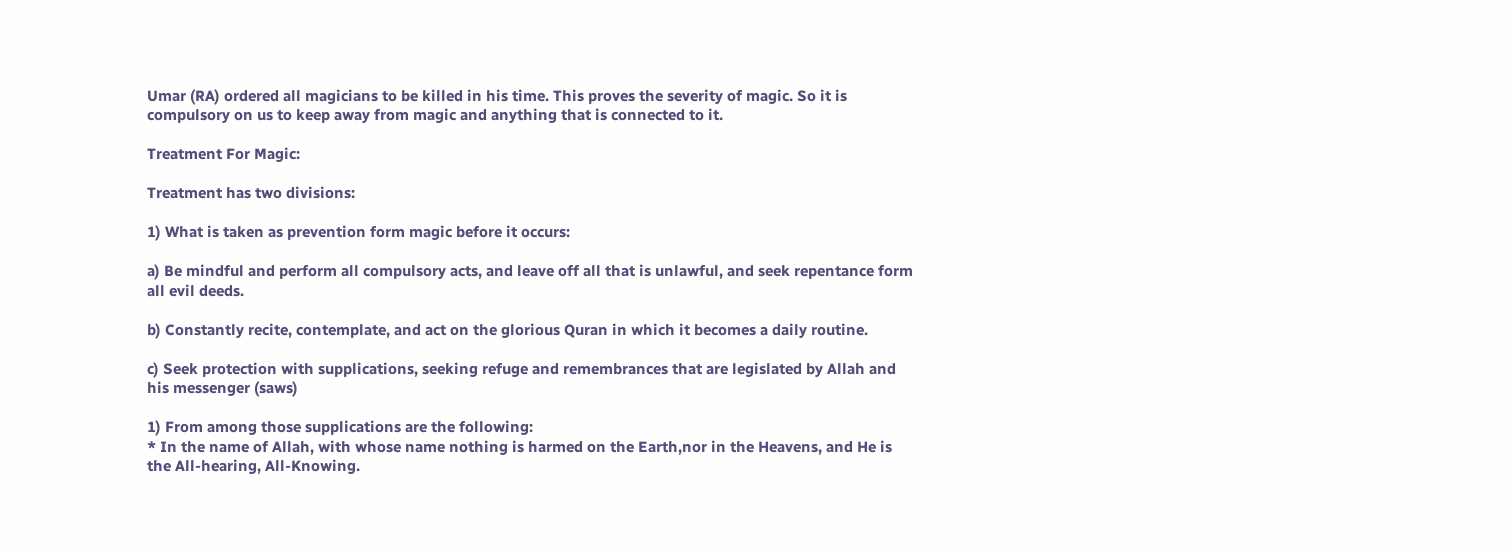Umar (RA) ordered all magicians to be killed in his time. This proves the severity of magic. So it is compulsory on us to keep away from magic and anything that is connected to it.

Treatment For Magic:

Treatment has two divisions:

1) What is taken as prevention form magic before it occurs:

a) Be mindful and perform all compulsory acts, and leave off all that is unlawful, and seek repentance form all evil deeds.

b) Constantly recite, contemplate, and act on the glorious Quran in which it becomes a daily routine.

c) Seek protection with supplications, seeking refuge and remembrances that are legislated by Allah and his messenger (saws)

1) From among those supplications are the following:
* In the name of Allah, with whose name nothing is harmed on the Earth,nor in the Heavens, and He is the All-hearing, All-Knowing.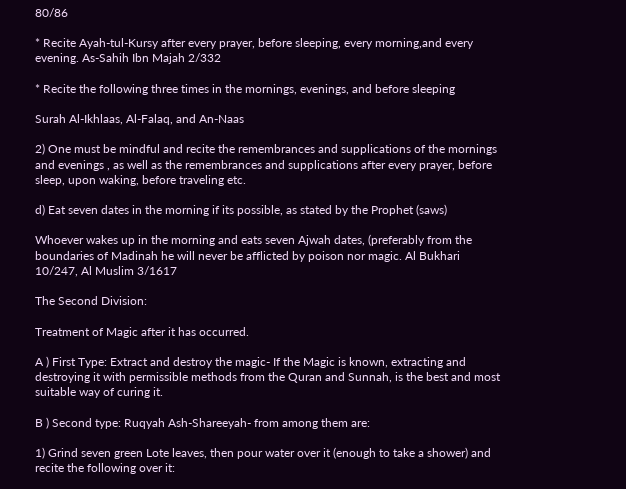80/86

* Recite Ayah-tul-Kursy after every prayer, before sleeping, every morning,and every evening. As-Sahih Ibn Majah 2/332

* Recite the following three times in the mornings, evenings, and before sleeping

Surah Al-Ikhlaas, Al-Falaq, and An-Naas

2) One must be mindful and recite the remembrances and supplications of the mornings and evenings , as well as the remembrances and supplications after every prayer, before sleep, upon waking, before traveling etc.

d) Eat seven dates in the morning if its possible, as stated by the Prophet (saws)

Whoever wakes up in the morning and eats seven Ajwah dates, (preferably from the boundaries of Madinah he will never be afflicted by poison nor magic. Al Bukhari 10/247, Al Muslim 3/1617

The Second Division:

Treatment of Magic after it has occurred.

A ) First Type: Extract and destroy the magic- If the Magic is known, extracting and destroying it with permissible methods from the Quran and Sunnah, is the best and most suitable way of curing it.

B ) Second type: Ruqyah Ash-Shareeyah- from among them are:

1) Grind seven green Lote leaves, then pour water over it (enough to take a shower) and recite the following over it: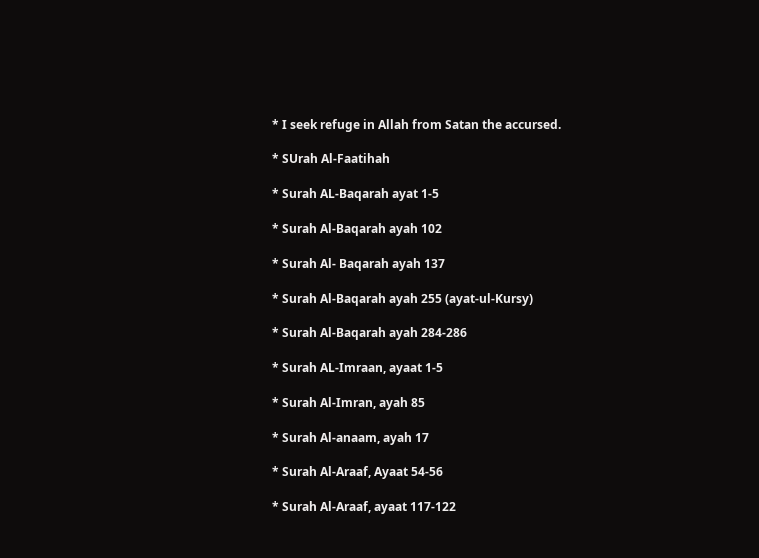* I seek refuge in Allah from Satan the accursed.

* SUrah Al-Faatihah

* Surah AL-Baqarah ayat 1-5

* Surah Al-Baqarah ayah 102

* Surah Al- Baqarah ayah 137

* Surah Al-Baqarah ayah 255 (ayat-ul-Kursy)

* Surah Al-Baqarah ayah 284-286

* Surah AL-Imraan, ayaat 1-5

* Surah Al-Imran, ayah 85

* Surah Al-anaam, ayah 17

* Surah Al-Araaf, Ayaat 54-56

* Surah Al-Araaf, ayaat 117-122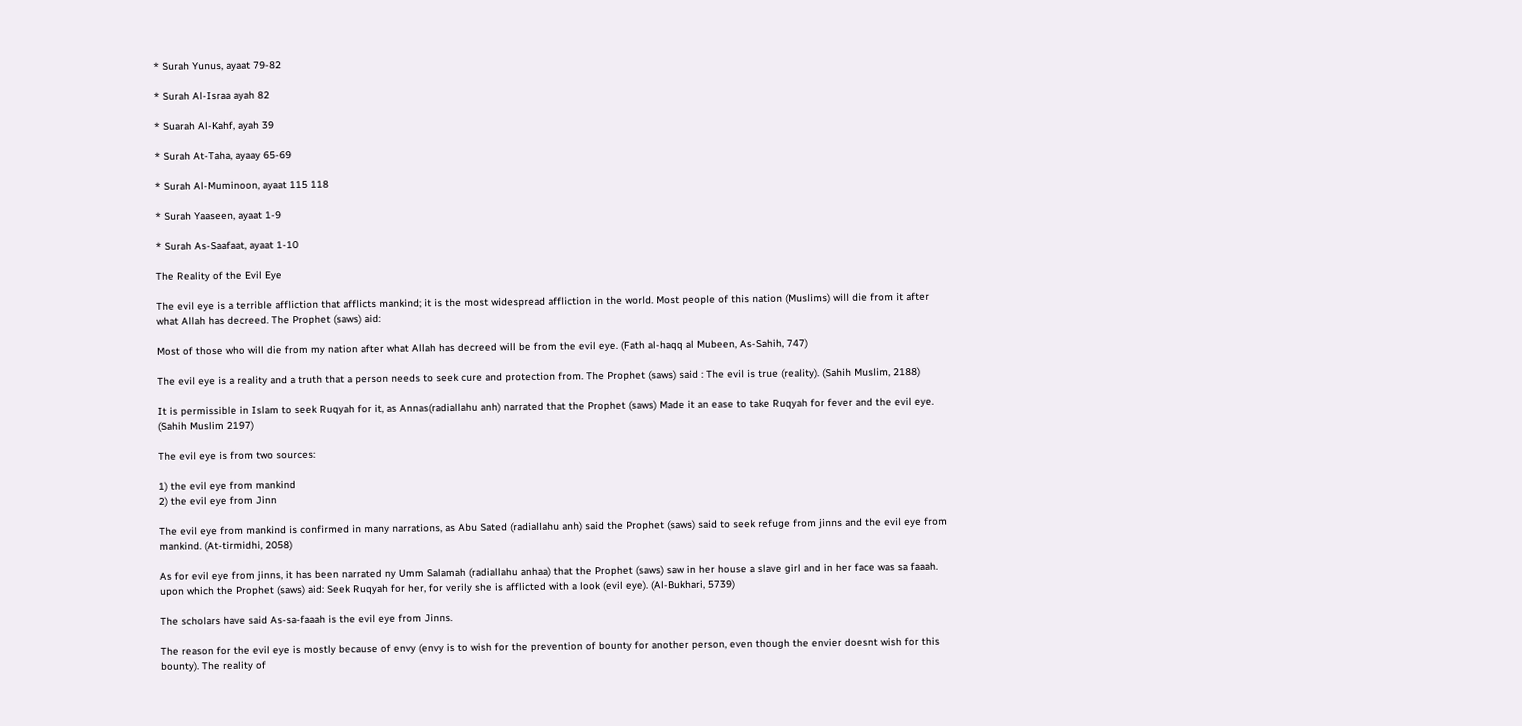* Surah Yunus, ayaat 79-82

* Surah Al-Israa ayah 82

* Suarah Al-Kahf, ayah 39

* Surah At-Taha, ayaay 65-69

* Surah Al-Muminoon, ayaat 115 118

* Surah Yaaseen, ayaat 1-9

* Surah As-Saafaat, ayaat 1-10

The Reality of the Evil Eye

The evil eye is a terrible affliction that afflicts mankind; it is the most widespread affliction in the world. Most people of this nation (Muslims) will die from it after what Allah has decreed. The Prophet (saws) aid:

Most of those who will die from my nation after what Allah has decreed will be from the evil eye. (Fath al-haqq al Mubeen, As-Sahih, 747)

The evil eye is a reality and a truth that a person needs to seek cure and protection from. The Prophet (saws) said : The evil is true (reality). (Sahih Muslim, 2188)

It is permissible in Islam to seek Ruqyah for it, as Annas(radiallahu anh) narrated that the Prophet (saws) Made it an ease to take Ruqyah for fever and the evil eye. (Sahih Muslim 2197)

The evil eye is from two sources:

1) the evil eye from mankind
2) the evil eye from Jinn

The evil eye from mankind is confirmed in many narrations, as Abu Sated (radiallahu anh) said the Prophet (saws) said to seek refuge from jinns and the evil eye from mankind. (At-tirmidhi, 2058)

As for evil eye from jinns, it has been narrated ny Umm Salamah (radiallahu anhaa) that the Prophet (saws) saw in her house a slave girl and in her face was sa faaah. upon which the Prophet (saws) aid: Seek Ruqyah for her, for verily she is afflicted with a look (evil eye). (Al-Bukhari, 5739)

The scholars have said As-sa-faaah is the evil eye from Jinns.

The reason for the evil eye is mostly because of envy (envy is to wish for the prevention of bounty for another person, even though the envier doesnt wish for this bounty). The reality of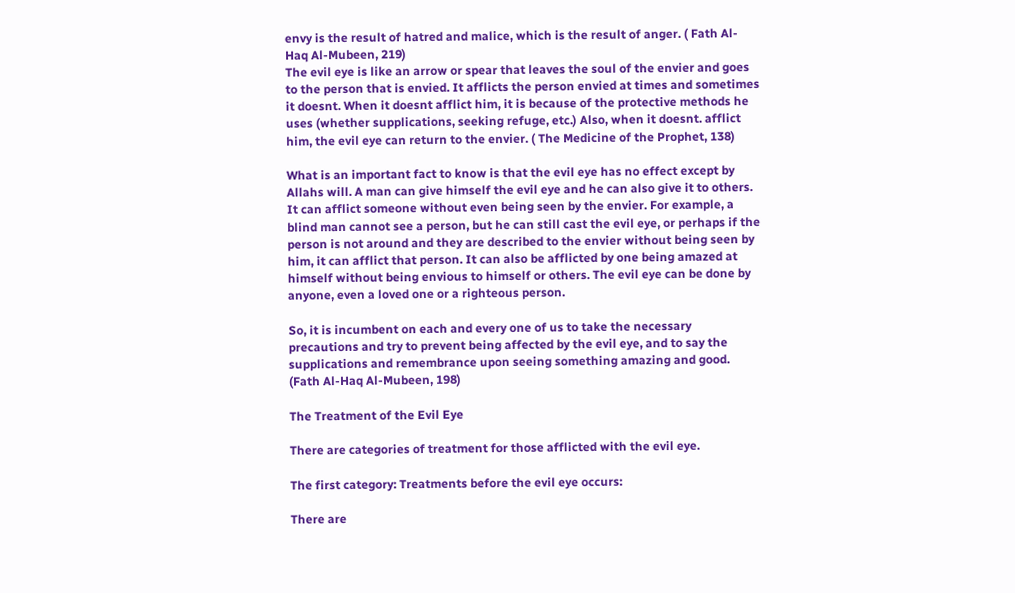envy is the result of hatred and malice, which is the result of anger. ( Fath Al-Haq Al-Mubeen, 219)
The evil eye is like an arrow or spear that leaves the soul of the envier and goes to the person that is envied. It afflicts the person envied at times and sometimes it doesnt. When it doesnt afflict him, it is because of the protective methods he uses (whether supplications, seeking refuge, etc.) Also, when it doesnt. afflict him, the evil eye can return to the envier. ( The Medicine of the Prophet, 138)

What is an important fact to know is that the evil eye has no effect except by Allahs will. A man can give himself the evil eye and he can also give it to others. It can afflict someone without even being seen by the envier. For example, a blind man cannot see a person, but he can still cast the evil eye, or perhaps if the person is not around and they are described to the envier without being seen by him, it can afflict that person. It can also be afflicted by one being amazed at himself without being envious to himself or others. The evil eye can be done by anyone, even a loved one or a righteous person.

So, it is incumbent on each and every one of us to take the necessary precautions and try to prevent being affected by the evil eye, and to say the supplications and remembrance upon seeing something amazing and good. (Fath Al-Haq Al-Mubeen, 198)

The Treatment of the Evil Eye

There are categories of treatment for those afflicted with the evil eye.

The first category: Treatments before the evil eye occurs:

There are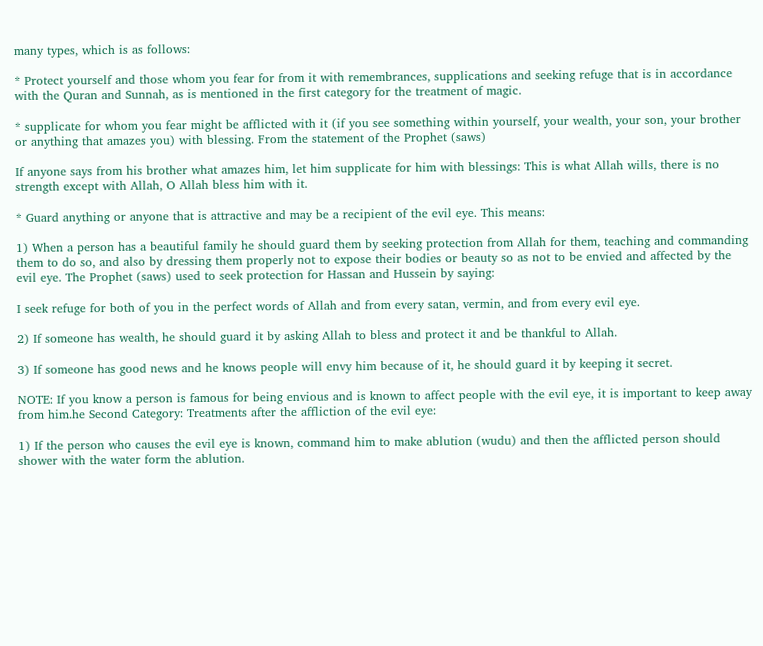many types, which is as follows:

* Protect yourself and those whom you fear for from it with remembrances, supplications and seeking refuge that is in accordance with the Quran and Sunnah, as is mentioned in the first category for the treatment of magic.

* supplicate for whom you fear might be afflicted with it (if you see something within yourself, your wealth, your son, your brother or anything that amazes you) with blessing. From the statement of the Prophet (saws)

If anyone says from his brother what amazes him, let him supplicate for him with blessings: This is what Allah wills, there is no strength except with Allah, O Allah bless him with it.

* Guard anything or anyone that is attractive and may be a recipient of the evil eye. This means:

1) When a person has a beautiful family he should guard them by seeking protection from Allah for them, teaching and commanding them to do so, and also by dressing them properly not to expose their bodies or beauty so as not to be envied and affected by the evil eye. The Prophet (saws) used to seek protection for Hassan and Hussein by saying:

I seek refuge for both of you in the perfect words of Allah and from every satan, vermin, and from every evil eye.

2) If someone has wealth, he should guard it by asking Allah to bless and protect it and be thankful to Allah.

3) If someone has good news and he knows people will envy him because of it, he should guard it by keeping it secret.

NOTE: If you know a person is famous for being envious and is known to affect people with the evil eye, it is important to keep away from him.he Second Category: Treatments after the affliction of the evil eye:

1) If the person who causes the evil eye is known, command him to make ablution (wudu) and then the afflicted person should shower with the water form the ablution.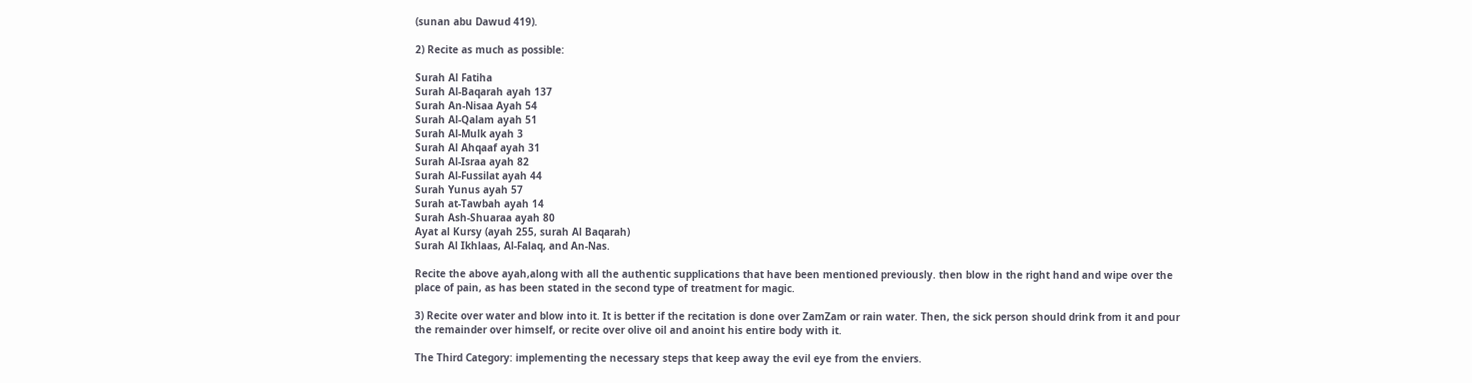(sunan abu Dawud 419).

2) Recite as much as possible:

Surah Al Fatiha
Surah Al-Baqarah ayah 137
Surah An-Nisaa Ayah 54
Surah Al-Qalam ayah 51
Surah Al-Mulk ayah 3
Surah Al Ahqaaf ayah 31
Surah Al-Israa ayah 82
Surah Al-Fussilat ayah 44
Surah Yunus ayah 57
Surah at-Tawbah ayah 14
Surah Ash-Shuaraa ayah 80
Ayat al Kursy (ayah 255, surah Al Baqarah)
Surah Al Ikhlaas, Al-Falaq, and An-Nas.

Recite the above ayah,along with all the authentic supplications that have been mentioned previously. then blow in the right hand and wipe over the place of pain, as has been stated in the second type of treatment for magic.

3) Recite over water and blow into it. It is better if the recitation is done over ZamZam or rain water. Then, the sick person should drink from it and pour the remainder over himself, or recite over olive oil and anoint his entire body with it.

The Third Category: implementing the necessary steps that keep away the evil eye from the enviers.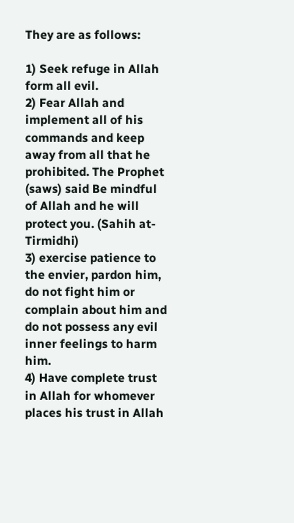They are as follows:

1) Seek refuge in Allah form all evil.
2) Fear Allah and implement all of his commands and keep away from all that he prohibited. The Prophet (saws) said Be mindful of Allah and he will protect you. (Sahih at-Tirmidhi)
3) exercise patience to the envier, pardon him, do not fight him or complain about him and do not possess any evil inner feelings to harm him.
4) Have complete trust in Allah for whomever places his trust in Allah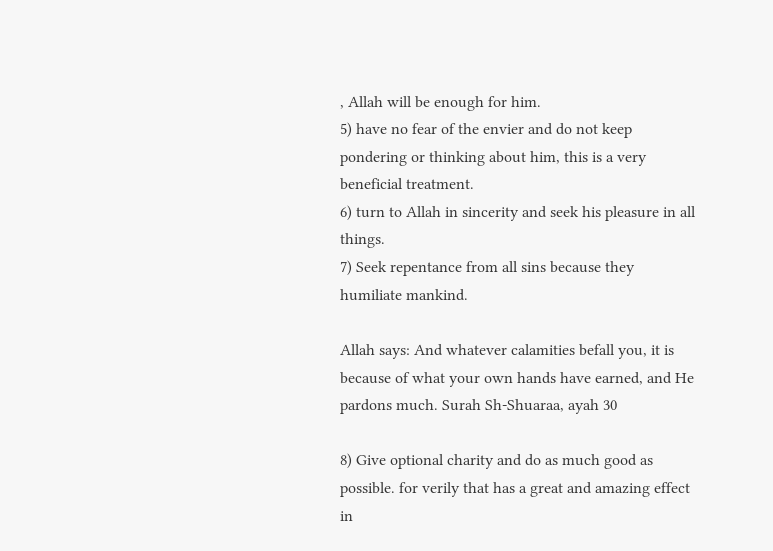, Allah will be enough for him.
5) have no fear of the envier and do not keep pondering or thinking about him, this is a very beneficial treatment.
6) turn to Allah in sincerity and seek his pleasure in all things.
7) Seek repentance from all sins because they humiliate mankind.

Allah says: And whatever calamities befall you, it is because of what your own hands have earned, and He pardons much. Surah Sh-Shuaraa, ayah 30

8) Give optional charity and do as much good as possible. for verily that has a great and amazing effect in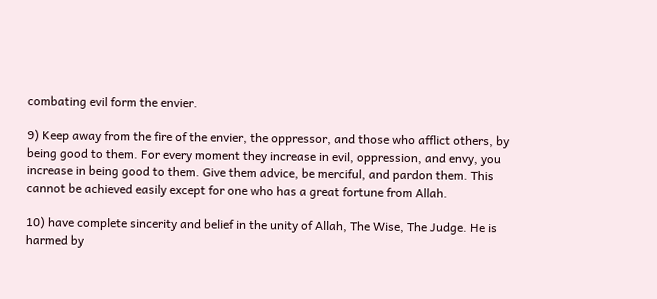combating evil form the envier.

9) Keep away from the fire of the envier, the oppressor, and those who afflict others, by being good to them. For every moment they increase in evil, oppression, and envy, you increase in being good to them. Give them advice, be merciful, and pardon them. This cannot be achieved easily except for one who has a great fortune from Allah.

10) have complete sincerity and belief in the unity of Allah, The Wise, The Judge. He is harmed by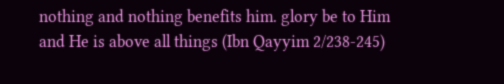nothing and nothing benefits him. glory be to Him and He is above all things (Ibn Qayyim 2/238-245)